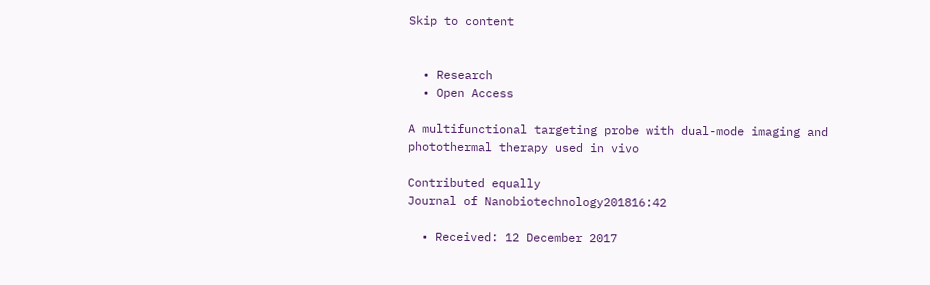Skip to content


  • Research
  • Open Access

A multifunctional targeting probe with dual-mode imaging and photothermal therapy used in vivo

Contributed equally
Journal of Nanobiotechnology201816:42

  • Received: 12 December 2017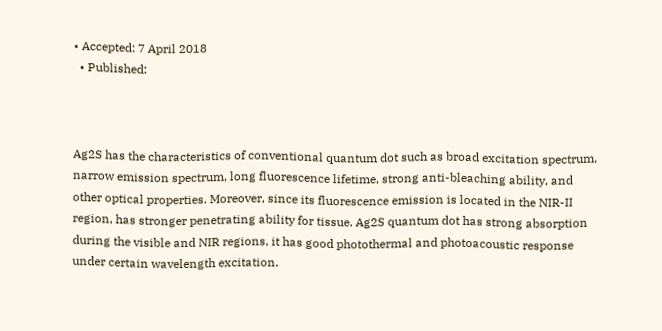• Accepted: 7 April 2018
  • Published:



Ag2S has the characteristics of conventional quantum dot such as broad excitation spectrum, narrow emission spectrum, long fluorescence lifetime, strong anti-bleaching ability, and other optical properties. Moreover, since its fluorescence emission is located in the NIR-II region, has stronger penetrating ability for tissue. Ag2S quantum dot has strong absorption during the visible and NIR regions, it has good photothermal and photoacoustic response under certain wavelength excitation.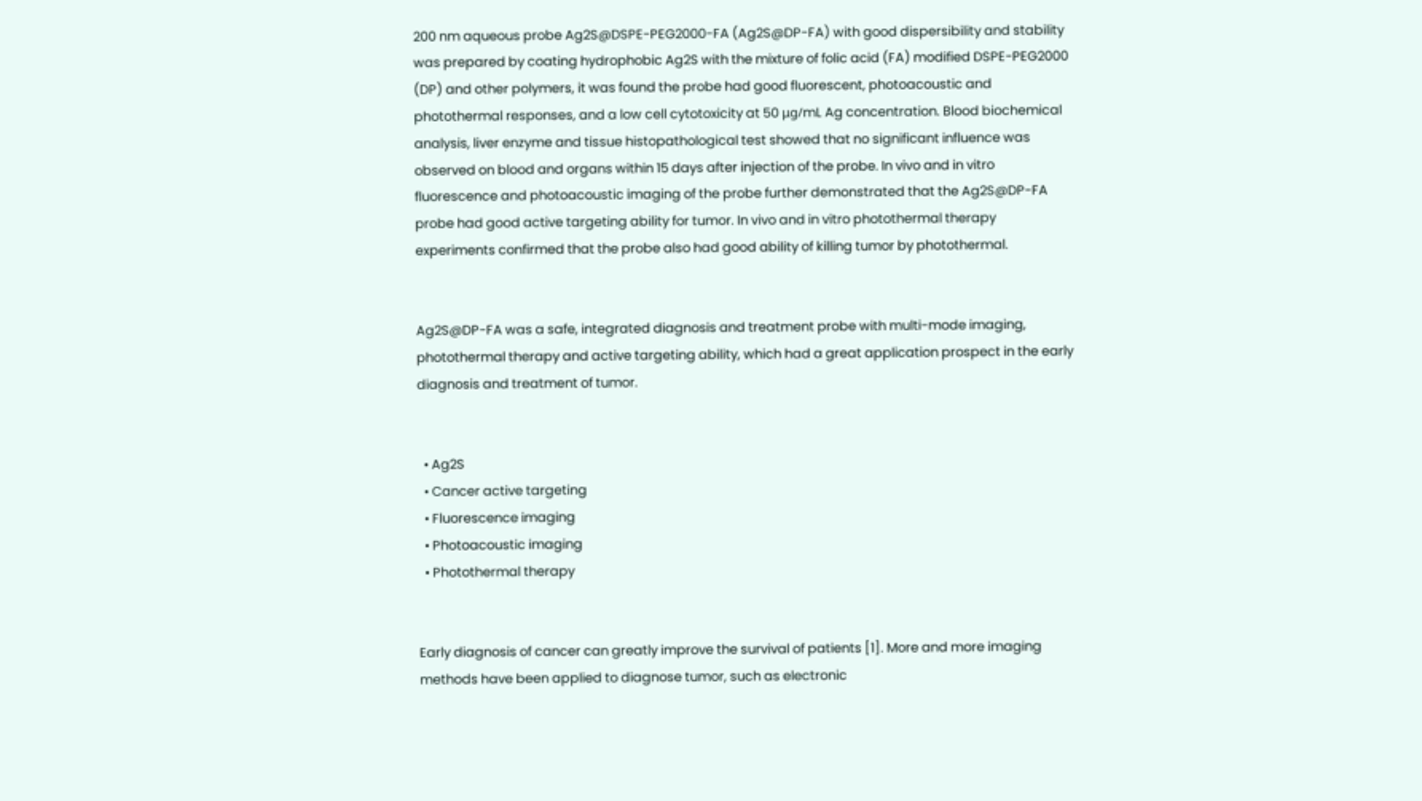200 nm aqueous probe Ag2S@DSPE-PEG2000-FA (Ag2S@DP-FA) with good dispersibility and stability was prepared by coating hydrophobic Ag2S with the mixture of folic acid (FA) modified DSPE-PEG2000 (DP) and other polymers, it was found the probe had good fluorescent, photoacoustic and photothermal responses, and a low cell cytotoxicity at 50 μg/mL Ag concentration. Blood biochemical analysis, liver enzyme and tissue histopathological test showed that no significant influence was observed on blood and organs within 15 days after injection of the probe. In vivo and in vitro fluorescence and photoacoustic imaging of the probe further demonstrated that the Ag2S@DP-FA probe had good active targeting ability for tumor. In vivo and in vitro photothermal therapy experiments confirmed that the probe also had good ability of killing tumor by photothermal.


Ag2S@DP-FA was a safe, integrated diagnosis and treatment probe with multi-mode imaging, photothermal therapy and active targeting ability, which had a great application prospect in the early diagnosis and treatment of tumor.


  • Ag2S
  • Cancer active targeting
  • Fluorescence imaging
  • Photoacoustic imaging
  • Photothermal therapy


Early diagnosis of cancer can greatly improve the survival of patients [1]. More and more imaging methods have been applied to diagnose tumor, such as electronic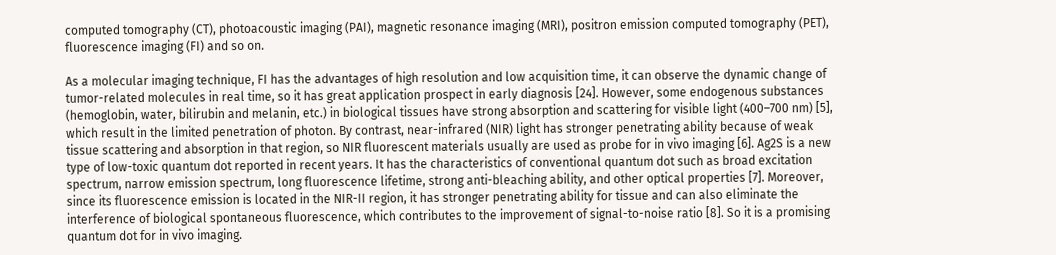computed tomography (CT), photoacoustic imaging (PAI), magnetic resonance imaging (MRI), positron emission computed tomography (PET), fluorescence imaging (FI) and so on.

As a molecular imaging technique, FI has the advantages of high resolution and low acquisition time, it can observe the dynamic change of tumor-related molecules in real time, so it has great application prospect in early diagnosis [24]. However, some endogenous substances (hemoglobin, water, bilirubin and melanin, etc.) in biological tissues have strong absorption and scattering for visible light (400–700 nm) [5], which result in the limited penetration of photon. By contrast, near-infrared (NIR) light has stronger penetrating ability because of weak tissue scattering and absorption in that region, so NIR fluorescent materials usually are used as probe for in vivo imaging [6]. Ag2S is a new type of low-toxic quantum dot reported in recent years. It has the characteristics of conventional quantum dot such as broad excitation spectrum, narrow emission spectrum, long fluorescence lifetime, strong anti-bleaching ability, and other optical properties [7]. Moreover, since its fluorescence emission is located in the NIR-II region, it has stronger penetrating ability for tissue and can also eliminate the interference of biological spontaneous fluorescence, which contributes to the improvement of signal-to-noise ratio [8]. So it is a promising quantum dot for in vivo imaging.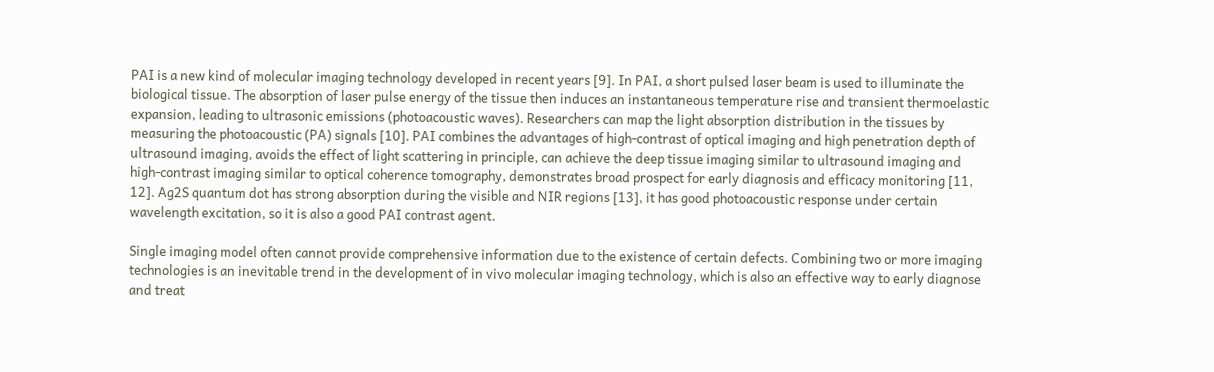PAI is a new kind of molecular imaging technology developed in recent years [9]. In PAI, a short pulsed laser beam is used to illuminate the biological tissue. The absorption of laser pulse energy of the tissue then induces an instantaneous temperature rise and transient thermoelastic expansion, leading to ultrasonic emissions (photoacoustic waves). Researchers can map the light absorption distribution in the tissues by measuring the photoacoustic (PA) signals [10]. PAI combines the advantages of high-contrast of optical imaging and high penetration depth of ultrasound imaging, avoids the effect of light scattering in principle, can achieve the deep tissue imaging similar to ultrasound imaging and high-contrast imaging similar to optical coherence tomography, demonstrates broad prospect for early diagnosis and efficacy monitoring [11, 12]. Ag2S quantum dot has strong absorption during the visible and NIR regions [13], it has good photoacoustic response under certain wavelength excitation, so it is also a good PAI contrast agent.

Single imaging model often cannot provide comprehensive information due to the existence of certain defects. Combining two or more imaging technologies is an inevitable trend in the development of in vivo molecular imaging technology, which is also an effective way to early diagnose and treat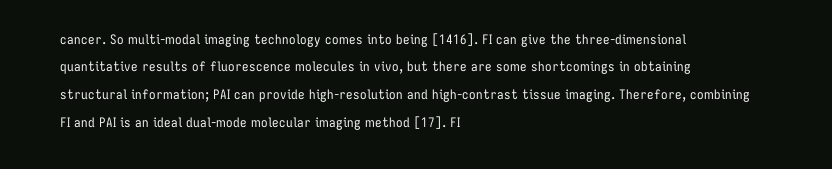cancer. So multi-modal imaging technology comes into being [1416]. FI can give the three-dimensional quantitative results of fluorescence molecules in vivo, but there are some shortcomings in obtaining structural information; PAI can provide high-resolution and high-contrast tissue imaging. Therefore, combining FI and PAI is an ideal dual-mode molecular imaging method [17]. FI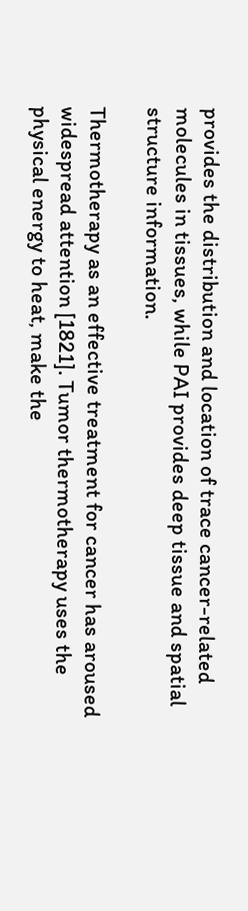provides the distribution and location of trace cancer-related molecules in tissues, while PAI provides deep tissue and spatial structure information.

Thermotherapy as an effective treatment for cancer has aroused widespread attention [1821]. Tumor thermotherapy uses the physical energy to heat, make the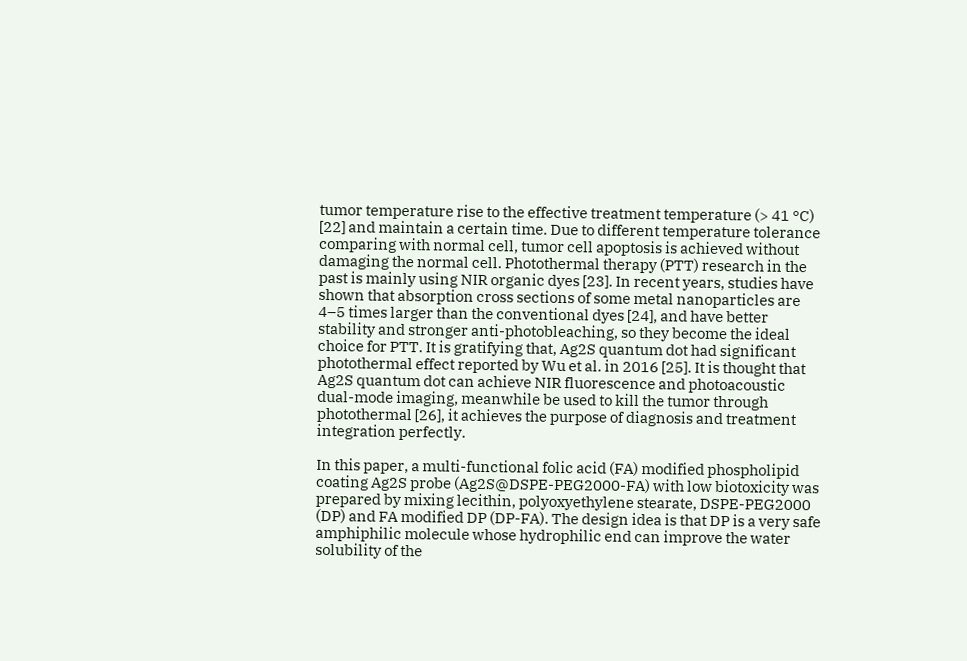tumor temperature rise to the effective treatment temperature (> 41 °C) [22] and maintain a certain time. Due to different temperature tolerance comparing with normal cell, tumor cell apoptosis is achieved without damaging the normal cell. Photothermal therapy (PTT) research in the past is mainly using NIR organic dyes [23]. In recent years, studies have shown that absorption cross sections of some metal nanoparticles are 4–5 times larger than the conventional dyes [24], and have better stability and stronger anti-photobleaching, so they become the ideal choice for PTT. It is gratifying that, Ag2S quantum dot had significant photothermal effect reported by Wu et al. in 2016 [25]. It is thought that Ag2S quantum dot can achieve NIR fluorescence and photoacoustic dual-mode imaging, meanwhile be used to kill the tumor through photothermal [26], it achieves the purpose of diagnosis and treatment integration perfectly.

In this paper, a multi-functional folic acid (FA) modified phospholipid coating Ag2S probe (Ag2S@DSPE-PEG2000-FA) with low biotoxicity was prepared by mixing lecithin, polyoxyethylene stearate, DSPE-PEG2000 (DP) and FA modified DP (DP-FA). The design idea is that DP is a very safe amphiphilic molecule whose hydrophilic end can improve the water solubility of the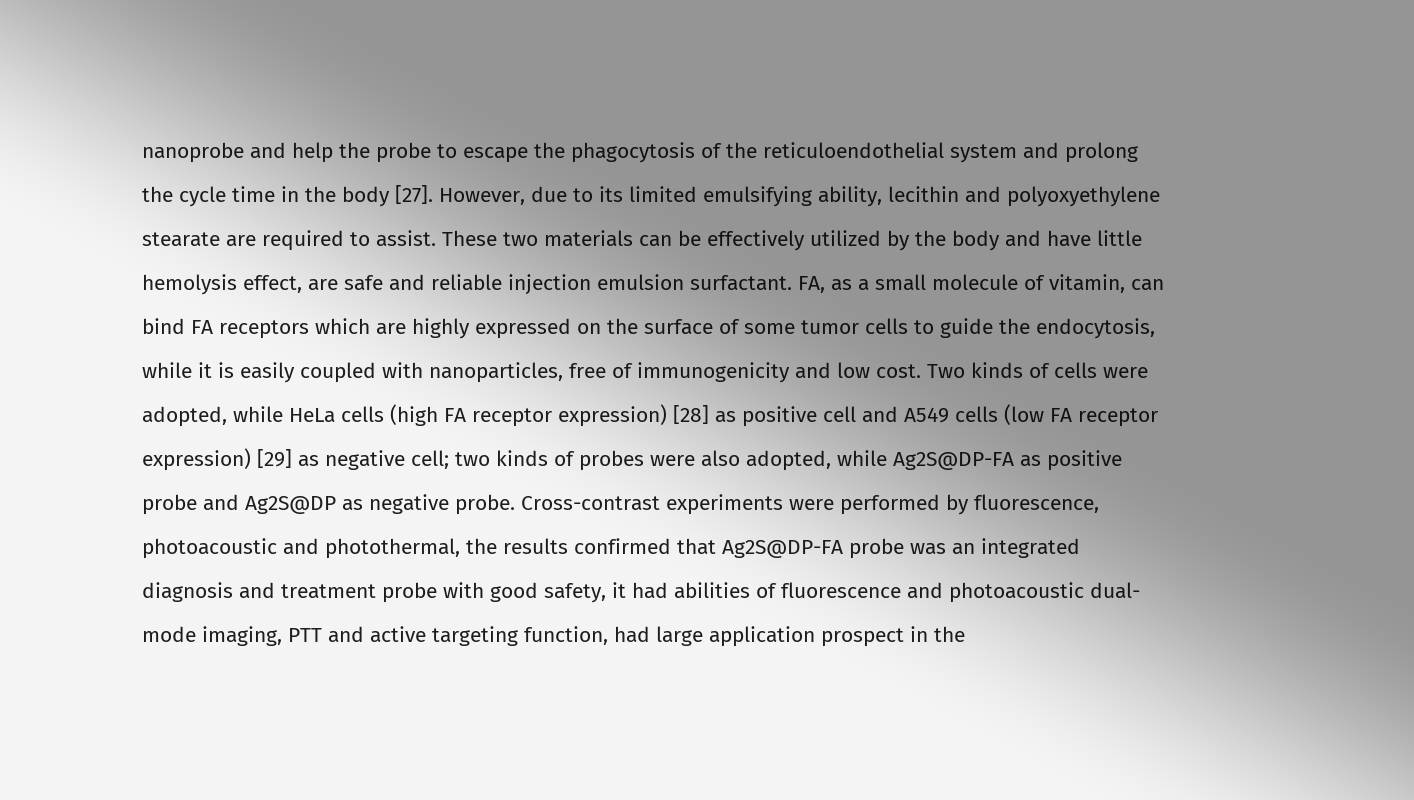nanoprobe and help the probe to escape the phagocytosis of the reticuloendothelial system and prolong the cycle time in the body [27]. However, due to its limited emulsifying ability, lecithin and polyoxyethylene stearate are required to assist. These two materials can be effectively utilized by the body and have little hemolysis effect, are safe and reliable injection emulsion surfactant. FA, as a small molecule of vitamin, can bind FA receptors which are highly expressed on the surface of some tumor cells to guide the endocytosis, while it is easily coupled with nanoparticles, free of immunogenicity and low cost. Two kinds of cells were adopted, while HeLa cells (high FA receptor expression) [28] as positive cell and A549 cells (low FA receptor expression) [29] as negative cell; two kinds of probes were also adopted, while Ag2S@DP-FA as positive probe and Ag2S@DP as negative probe. Cross-contrast experiments were performed by fluorescence, photoacoustic and photothermal, the results confirmed that Ag2S@DP-FA probe was an integrated diagnosis and treatment probe with good safety, it had abilities of fluorescence and photoacoustic dual-mode imaging, PTT and active targeting function, had large application prospect in the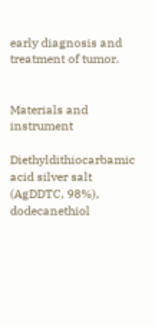early diagnosis and treatment of tumor.


Materials and instrument

Diethyldithiocarbamic acid silver salt (AgDDTC, 98%), dodecanethiol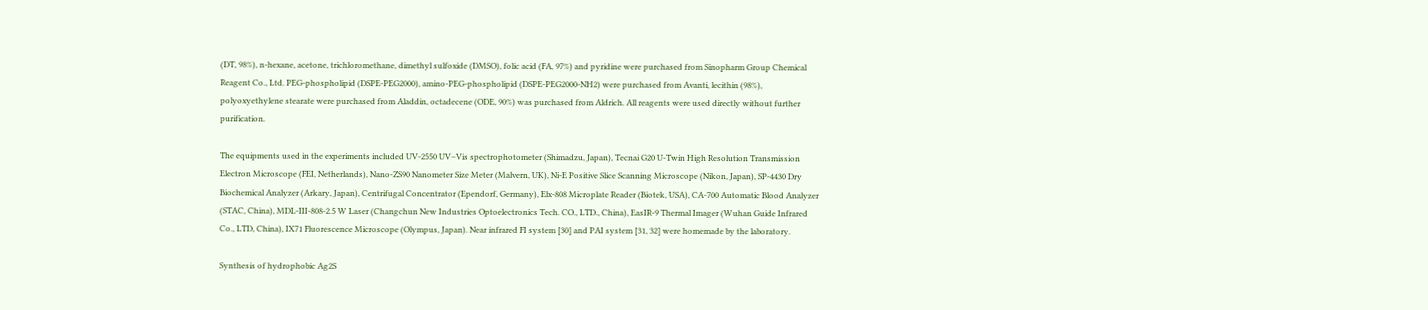(DT, 98%), n-hexane, acetone, trichloromethane, dimethyl sulfoxide (DMSO), folic acid (FA, 97%) and pyridine were purchased from Sinopharm Group Chemical Reagent Co., Ltd. PEG-phospholipid (DSPE-PEG2000), amino-PEG-phospholipid (DSPE-PEG2000-NH2) were purchased from Avanti, lecithin (98%), polyoxyethylene stearate were purchased from Aladdin, octadecene (ODE, 90%) was purchased from Aldrich. All reagents were used directly without further purification.

The equipments used in the experiments included UV-2550 UV–Vis spectrophotometer (Shimadzu, Japan), Tecnai G20 U-Twin High Resolution Transmission Electron Microscope (FEI, Netherlands), Nano-ZS90 Nanometer Size Meter (Malvern, UK), Ni-E Positive Slice Scanning Microscope (Nikon, Japan), SP-4430 Dry Biochemical Analyzer (Arkary, Japan), Centrifugal Concentrator (Ependorf, Germany), Elx-808 Microplate Reader (Biotek, USA), CA-700 Automatic Blood Analyzer (STAC, China), MDL-III-808-2.5 W Laser (Changchun New Industries Optoelectronics Tech. CO., LTD., China), EasIR-9 Thermal Imager (Wuhan Guide Infrared Co., LTD, China), IX71 Fluorescence Microscope (Olympus, Japan). Near infrared FI system [30] and PAI system [31, 32] were homemade by the laboratory.

Synthesis of hydrophobic Ag2S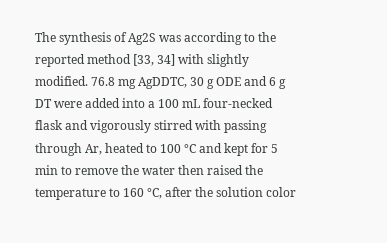The synthesis of Ag2S was according to the reported method [33, 34] with slightly modified. 76.8 mg AgDDTC, 30 g ODE and 6 g DT were added into a 100 mL four-necked flask and vigorously stirred with passing through Ar, heated to 100 °C and kept for 5 min to remove the water then raised the temperature to 160 °C, after the solution color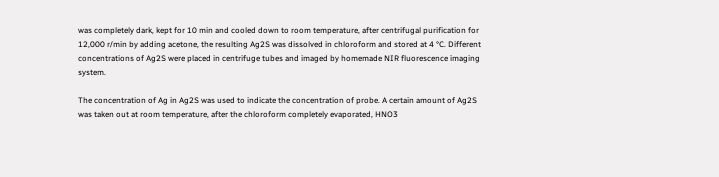was completely dark, kept for 10 min and cooled down to room temperature, after centrifugal purification for 12,000 r/min by adding acetone, the resulting Ag2S was dissolved in chloroform and stored at 4 °C. Different concentrations of Ag2S were placed in centrifuge tubes and imaged by homemade NIR fluorescence imaging system.

The concentration of Ag in Ag2S was used to indicate the concentration of probe. A certain amount of Ag2S was taken out at room temperature, after the chloroform completely evaporated, HNO3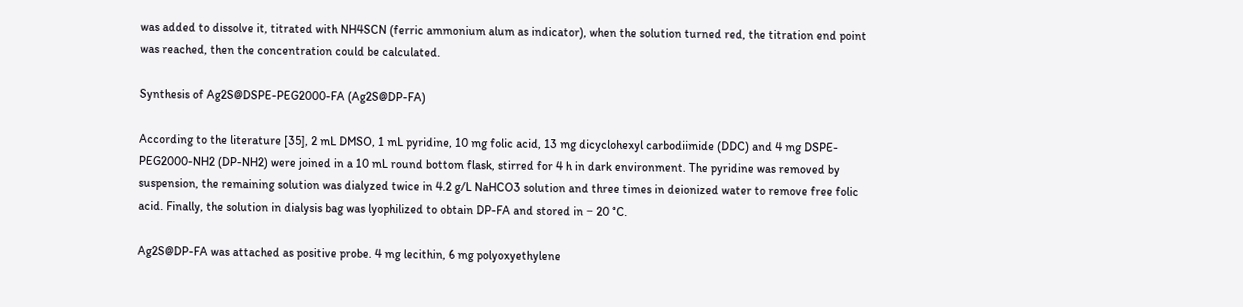was added to dissolve it, titrated with NH4SCN (ferric ammonium alum as indicator), when the solution turned red, the titration end point was reached, then the concentration could be calculated.

Synthesis of Ag2S@DSPE-PEG2000-FA (Ag2S@DP-FA)

According to the literature [35], 2 mL DMSO, 1 mL pyridine, 10 mg folic acid, 13 mg dicyclohexyl carbodiimide (DDC) and 4 mg DSPE-PEG2000-NH2 (DP-NH2) were joined in a 10 mL round bottom flask, stirred for 4 h in dark environment. The pyridine was removed by suspension, the remaining solution was dialyzed twice in 4.2 g/L NaHCO3 solution and three times in deionized water to remove free folic acid. Finally, the solution in dialysis bag was lyophilized to obtain DP-FA and stored in − 20 °C.

Ag2S@DP-FA was attached as positive probe. 4 mg lecithin, 6 mg polyoxyethylene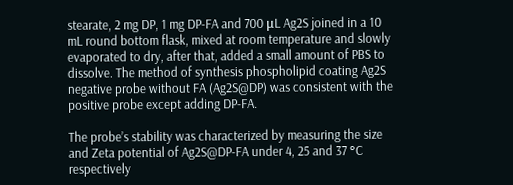stearate, 2 mg DP, 1 mg DP-FA and 700 μL Ag2S joined in a 10 mL round bottom flask, mixed at room temperature and slowly evaporated to dry, after that, added a small amount of PBS to dissolve. The method of synthesis phospholipid coating Ag2S negative probe without FA (Ag2S@DP) was consistent with the positive probe except adding DP-FA.

The probe’s stability was characterized by measuring the size and Zeta potential of Ag2S@DP-FA under 4, 25 and 37 °C respectively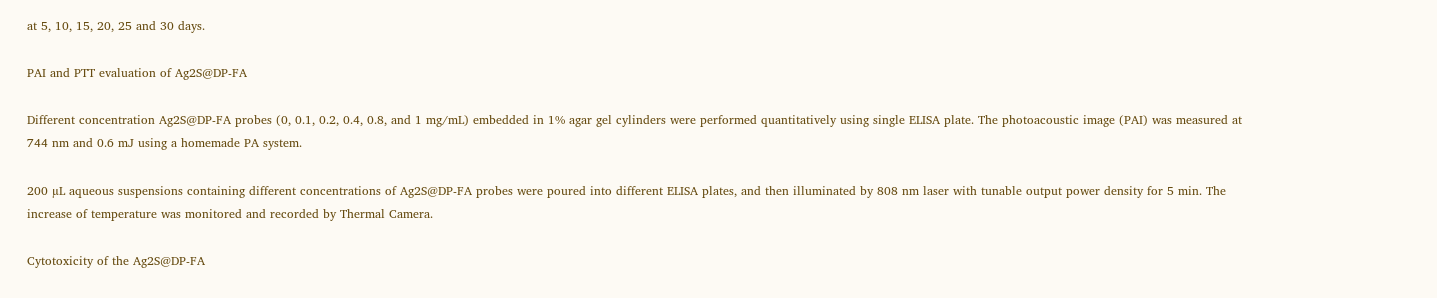at 5, 10, 15, 20, 25 and 30 days.

PAI and PTT evaluation of Ag2S@DP-FA

Different concentration Ag2S@DP-FA probes (0, 0.1, 0.2, 0.4, 0.8, and 1 mg/mL) embedded in 1% agar gel cylinders were performed quantitatively using single ELISA plate. The photoacoustic image (PAI) was measured at 744 nm and 0.6 mJ using a homemade PA system.

200 µL aqueous suspensions containing different concentrations of Ag2S@DP-FA probes were poured into different ELISA plates, and then illuminated by 808 nm laser with tunable output power density for 5 min. The increase of temperature was monitored and recorded by Thermal Camera.

Cytotoxicity of the Ag2S@DP-FA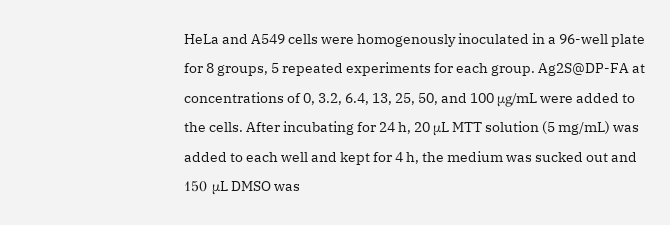HeLa and A549 cells were homogenously inoculated in a 96-well plate for 8 groups, 5 repeated experiments for each group. Ag2S@DP-FA at concentrations of 0, 3.2, 6.4, 13, 25, 50, and 100 μg/mL were added to the cells. After incubating for 24 h, 20 μL MTT solution (5 mg/mL) was added to each well and kept for 4 h, the medium was sucked out and 150 μL DMSO was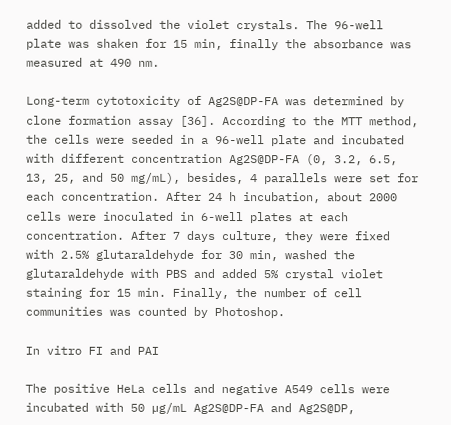added to dissolved the violet crystals. The 96-well plate was shaken for 15 min, finally the absorbance was measured at 490 nm.

Long-term cytotoxicity of Ag2S@DP-FA was determined by clone formation assay [36]. According to the MTT method, the cells were seeded in a 96-well plate and incubated with different concentration Ag2S@DP-FA (0, 3.2, 6.5, 13, 25, and 50 mg/mL), besides, 4 parallels were set for each concentration. After 24 h incubation, about 2000 cells were inoculated in 6-well plates at each concentration. After 7 days culture, they were fixed with 2.5% glutaraldehyde for 30 min, washed the glutaraldehyde with PBS and added 5% crystal violet staining for 15 min. Finally, the number of cell communities was counted by Photoshop.

In vitro FI and PAI

The positive HeLa cells and negative A549 cells were incubated with 50 µg/mL Ag2S@DP-FA and Ag2S@DP,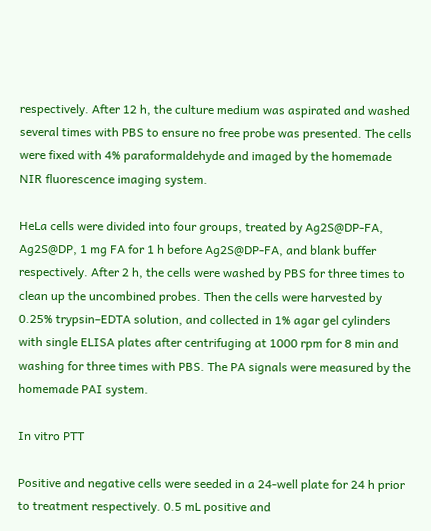respectively. After 12 h, the culture medium was aspirated and washed several times with PBS to ensure no free probe was presented. The cells were fixed with 4% paraformaldehyde and imaged by the homemade NIR fluorescence imaging system.

HeLa cells were divided into four groups, treated by Ag2S@DP-FA, Ag2S@DP, 1 mg FA for 1 h before Ag2S@DP-FA, and blank buffer respectively. After 2 h, the cells were washed by PBS for three times to clean up the uncombined probes. Then the cells were harvested by 0.25% trypsin–EDTA solution, and collected in 1% agar gel cylinders with single ELISA plates after centrifuging at 1000 rpm for 8 min and washing for three times with PBS. The PA signals were measured by the homemade PAI system.

In vitro PTT

Positive and negative cells were seeded in a 24-well plate for 24 h prior to treatment respectively. 0.5 mL positive and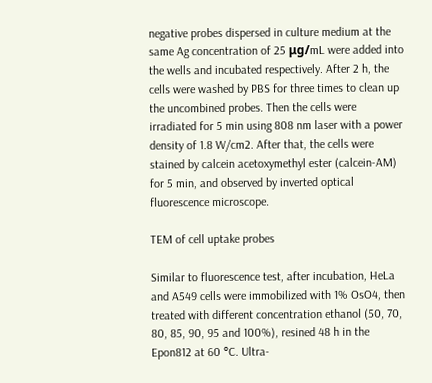negative probes dispersed in culture medium at the same Ag concentration of 25 μg/mL were added into the wells and incubated respectively. After 2 h, the cells were washed by PBS for three times to clean up the uncombined probes. Then the cells were irradiated for 5 min using 808 nm laser with a power density of 1.8 W/cm2. After that, the cells were stained by calcein acetoxymethyl ester (calcein-AM) for 5 min, and observed by inverted optical fluorescence microscope.

TEM of cell uptake probes

Similar to fluorescence test, after incubation, HeLa and A549 cells were immobilized with 1% OsO4, then treated with different concentration ethanol (50, 70, 80, 85, 90, 95 and 100%), resined 48 h in the Epon812 at 60 °C. Ultra-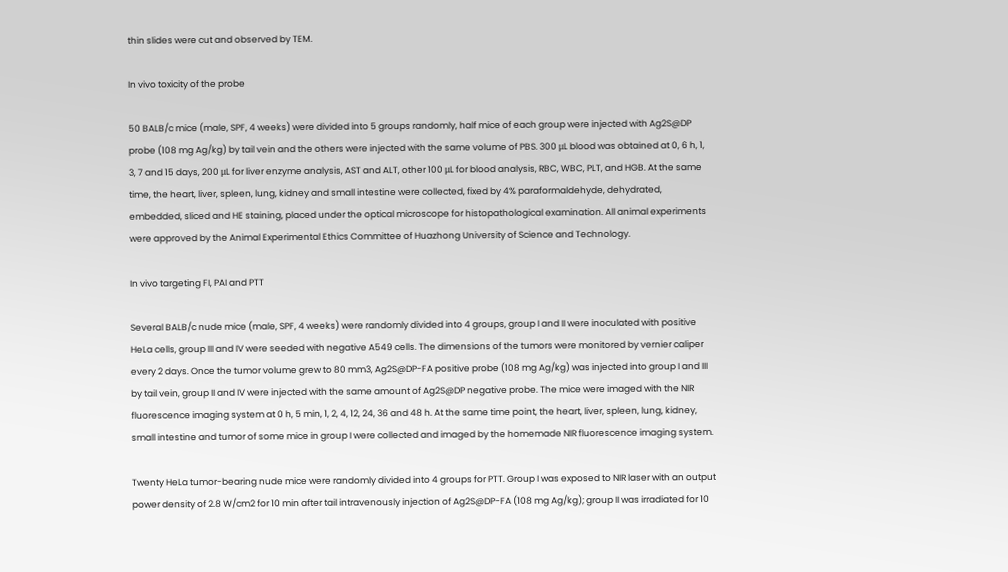thin slides were cut and observed by TEM.

In vivo toxicity of the probe

50 BALB/c mice (male, SPF, 4 weeks) were divided into 5 groups randomly, half mice of each group were injected with Ag2S@DP probe (108 mg Ag/kg) by tail vein and the others were injected with the same volume of PBS. 300 μL blood was obtained at 0, 6 h, 1, 3, 7 and 15 days, 200 μL for liver enzyme analysis, AST and ALT, other 100 μL for blood analysis, RBC, WBC, PLT, and HGB. At the same time, the heart, liver, spleen, lung, kidney and small intestine were collected, fixed by 4% paraformaldehyde, dehydrated, embedded, sliced and HE staining, placed under the optical microscope for histopathological examination. All animal experiments were approved by the Animal Experimental Ethics Committee of Huazhong University of Science and Technology.

In vivo targeting FI, PAI and PTT

Several BALB/c nude mice (male, SPF, 4 weeks) were randomly divided into 4 groups, group I and II were inoculated with positive HeLa cells, group III and IV were seeded with negative A549 cells. The dimensions of the tumors were monitored by vernier caliper every 2 days. Once the tumor volume grew to 80 mm3, Ag2S@DP-FA positive probe (108 mg Ag/kg) was injected into group I and III by tail vein, group II and IV were injected with the same amount of Ag2S@DP negative probe. The mice were imaged with the NIR fluorescence imaging system at 0 h, 5 min, 1, 2, 4, 12, 24, 36 and 48 h. At the same time point, the heart, liver, spleen, lung, kidney, small intestine and tumor of some mice in group I were collected and imaged by the homemade NIR fluorescence imaging system.

Twenty HeLa tumor-bearing nude mice were randomly divided into 4 groups for PTT. Group I was exposed to NIR laser with an output power density of 2.8 W/cm2 for 10 min after tail intravenously injection of Ag2S@DP-FA (108 mg Ag/kg); group II was irradiated for 10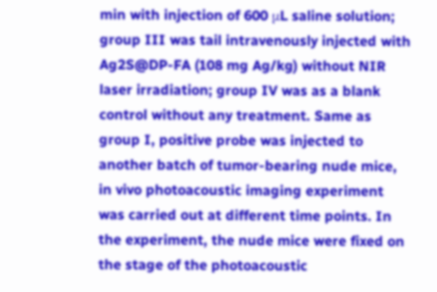min with injection of 600 μL saline solution; group III was tail intravenously injected with Ag2S@DP-FA (108 mg Ag/kg) without NIR laser irradiation; group IV was as a blank control without any treatment. Same as group I, positive probe was injected to another batch of tumor-bearing nude mice, in vivo photoacoustic imaging experiment was carried out at different time points. In the experiment, the nude mice were fixed on the stage of the photoacoustic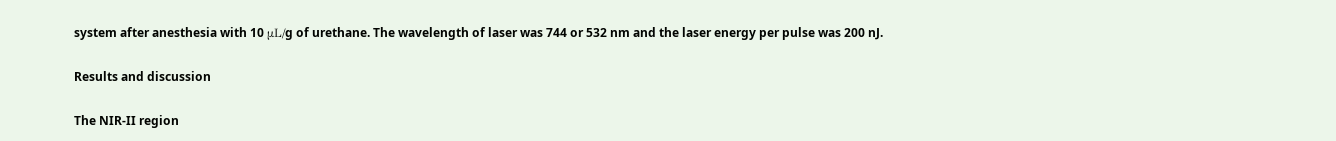system after anesthesia with 10 μL/g of urethane. The wavelength of laser was 744 or 532 nm and the laser energy per pulse was 200 nJ.

Results and discussion

The NIR-II region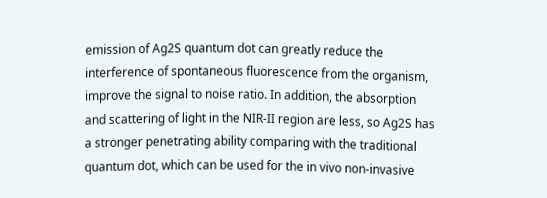emission of Ag2S quantum dot can greatly reduce the interference of spontaneous fluorescence from the organism, improve the signal to noise ratio. In addition, the absorption and scattering of light in the NIR-II region are less, so Ag2S has a stronger penetrating ability comparing with the traditional quantum dot, which can be used for the in vivo non-invasive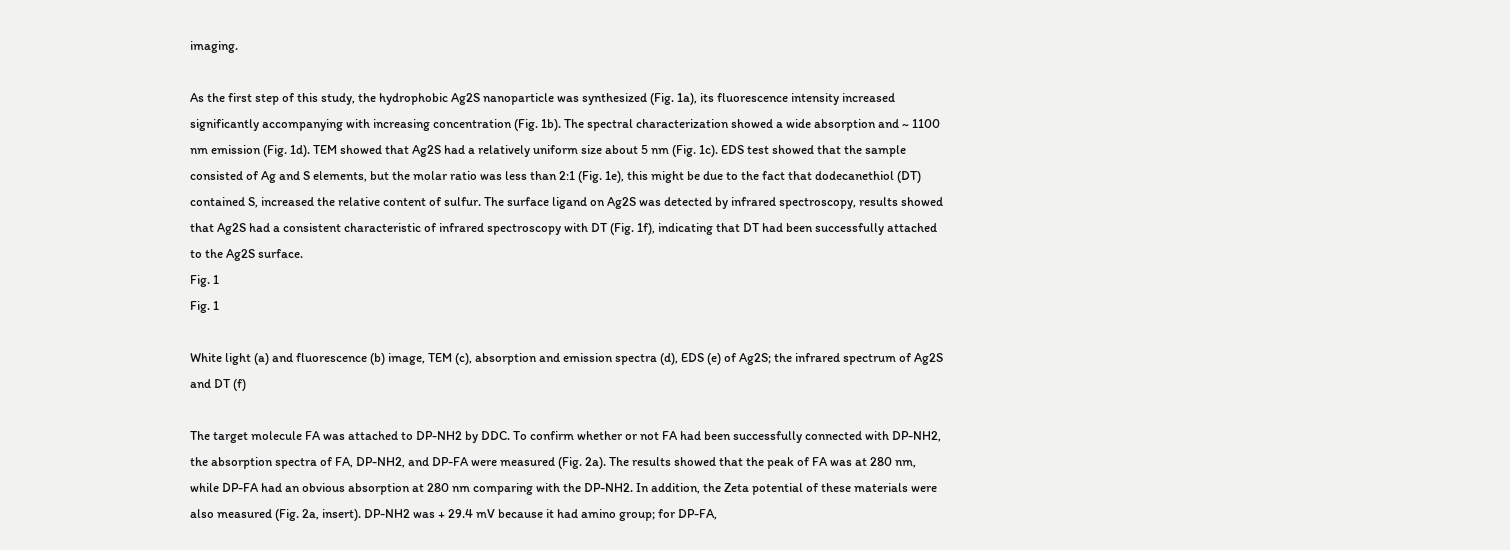imaging.

As the first step of this study, the hydrophobic Ag2S nanoparticle was synthesized (Fig. 1a), its fluorescence intensity increased significantly accompanying with increasing concentration (Fig. 1b). The spectral characterization showed a wide absorption and ~ 1100 nm emission (Fig. 1d). TEM showed that Ag2S had a relatively uniform size about 5 nm (Fig. 1c). EDS test showed that the sample consisted of Ag and S elements, but the molar ratio was less than 2:1 (Fig. 1e), this might be due to the fact that dodecanethiol (DT) contained S, increased the relative content of sulfur. The surface ligand on Ag2S was detected by infrared spectroscopy, results showed that Ag2S had a consistent characteristic of infrared spectroscopy with DT (Fig. 1f), indicating that DT had been successfully attached to the Ag2S surface.
Fig. 1
Fig. 1

White light (a) and fluorescence (b) image, TEM (c), absorption and emission spectra (d), EDS (e) of Ag2S; the infrared spectrum of Ag2S and DT (f)

The target molecule FA was attached to DP-NH2 by DDC. To confirm whether or not FA had been successfully connected with DP-NH2, the absorption spectra of FA, DP-NH2, and DP-FA were measured (Fig. 2a). The results showed that the peak of FA was at 280 nm, while DP-FA had an obvious absorption at 280 nm comparing with the DP-NH2. In addition, the Zeta potential of these materials were also measured (Fig. 2a, insert). DP-NH2 was + 29.4 mV because it had amino group; for DP-FA,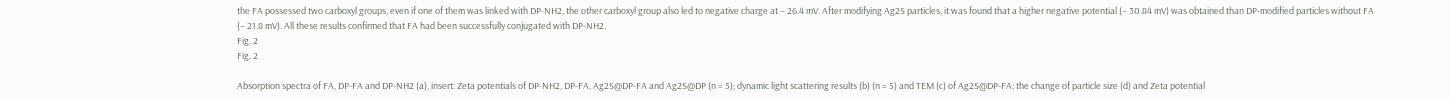the FA possessed two carboxyl groups, even if one of them was linked with DP-NH2, the other carboxyl group also led to negative charge at − 26.4 mV. After modifying Ag2S particles, it was found that a higher negative potential (− 30.84 mV) was obtained than DP-modified particles without FA (− 21.8 mV). All these results confirmed that FA had been successfully conjugated with DP-NH2.
Fig. 2
Fig. 2

Absorption spectra of FA, DP-FA and DP-NH2 (a), insert: Zeta potentials of DP-NH2, DP-FA, Ag2S@DP-FA and Ag2S@DP (n = 5); dynamic light scattering results (b) (n = 5) and TEM (c) of Ag2S@DP-FA; the change of particle size (d) and Zeta potential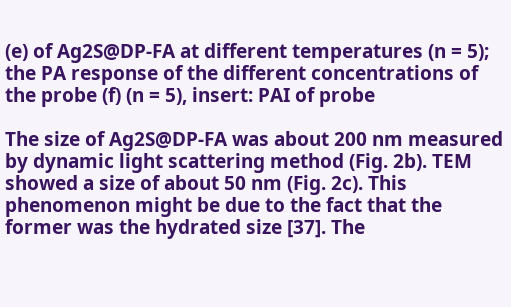(e) of Ag2S@DP-FA at different temperatures (n = 5); the PA response of the different concentrations of the probe (f) (n = 5), insert: PAI of probe

The size of Ag2S@DP-FA was about 200 nm measured by dynamic light scattering method (Fig. 2b). TEM showed a size of about 50 nm (Fig. 2c). This phenomenon might be due to the fact that the former was the hydrated size [37]. The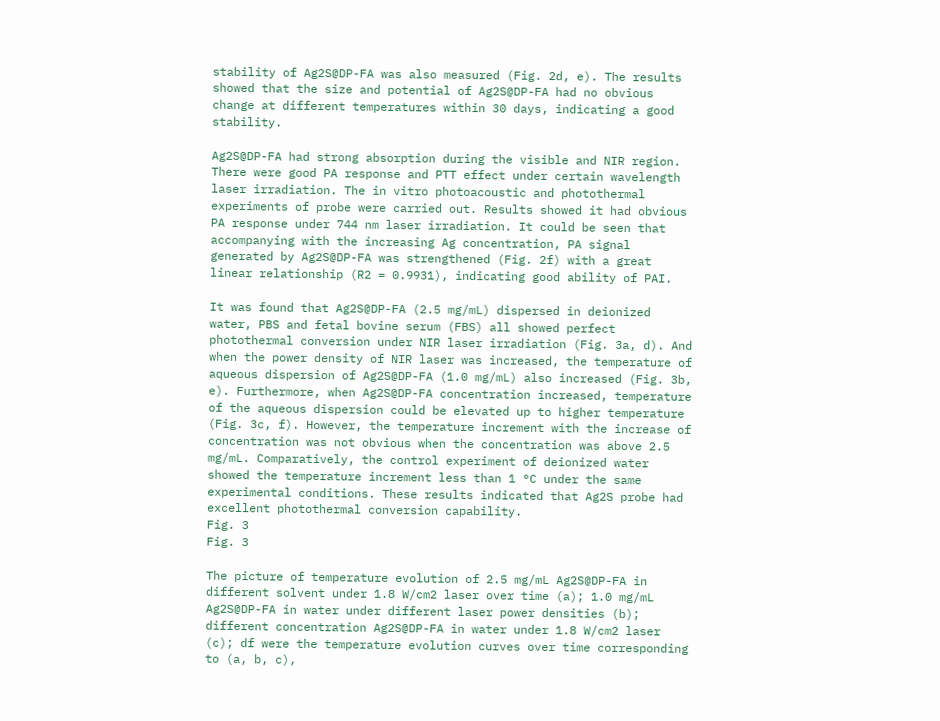stability of Ag2S@DP-FA was also measured (Fig. 2d, e). The results showed that the size and potential of Ag2S@DP-FA had no obvious change at different temperatures within 30 days, indicating a good stability.

Ag2S@DP-FA had strong absorption during the visible and NIR region. There were good PA response and PTT effect under certain wavelength laser irradiation. The in vitro photoacoustic and photothermal experiments of probe were carried out. Results showed it had obvious PA response under 744 nm laser irradiation. It could be seen that accompanying with the increasing Ag concentration, PA signal generated by Ag2S@DP-FA was strengthened (Fig. 2f) with a great linear relationship (R2 = 0.9931), indicating good ability of PAI.

It was found that Ag2S@DP-FA (2.5 mg/mL) dispersed in deionized water, PBS and fetal bovine serum (FBS) all showed perfect photothermal conversion under NIR laser irradiation (Fig. 3a, d). And when the power density of NIR laser was increased, the temperature of aqueous dispersion of Ag2S@DP-FA (1.0 mg/mL) also increased (Fig. 3b, e). Furthermore, when Ag2S@DP-FA concentration increased, temperature of the aqueous dispersion could be elevated up to higher temperature (Fig. 3c, f). However, the temperature increment with the increase of concentration was not obvious when the concentration was above 2.5 mg/mL. Comparatively, the control experiment of deionized water showed the temperature increment less than 1 °C under the same experimental conditions. These results indicated that Ag2S probe had excellent photothermal conversion capability.
Fig. 3
Fig. 3

The picture of temperature evolution of 2.5 mg/mL Ag2S@DP-FA in different solvent under 1.8 W/cm2 laser over time (a); 1.0 mg/mL Ag2S@DP-FA in water under different laser power densities (b); different concentration Ag2S@DP-FA in water under 1.8 W/cm2 laser (c); df were the temperature evolution curves over time corresponding to (a, b, c),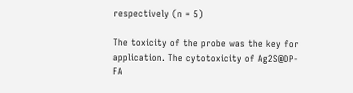respectively (n = 5)

The toxicity of the probe was the key for application. The cytotoxicity of Ag2S@DP-FA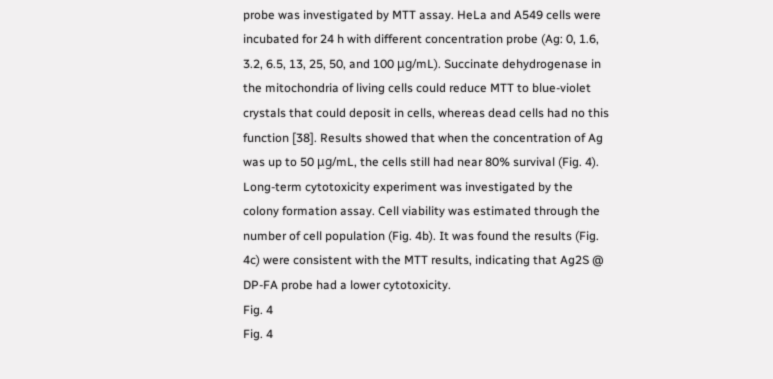probe was investigated by MTT assay. HeLa and A549 cells were incubated for 24 h with different concentration probe (Ag: 0, 1.6, 3.2, 6.5, 13, 25, 50, and 100 μg/mL). Succinate dehydrogenase in the mitochondria of living cells could reduce MTT to blue-violet crystals that could deposit in cells, whereas dead cells had no this function [38]. Results showed that when the concentration of Ag was up to 50 μg/mL, the cells still had near 80% survival (Fig. 4). Long-term cytotoxicity experiment was investigated by the colony formation assay. Cell viability was estimated through the number of cell population (Fig. 4b). It was found the results (Fig. 4c) were consistent with the MTT results, indicating that Ag2S @ DP-FA probe had a lower cytotoxicity.
Fig. 4
Fig. 4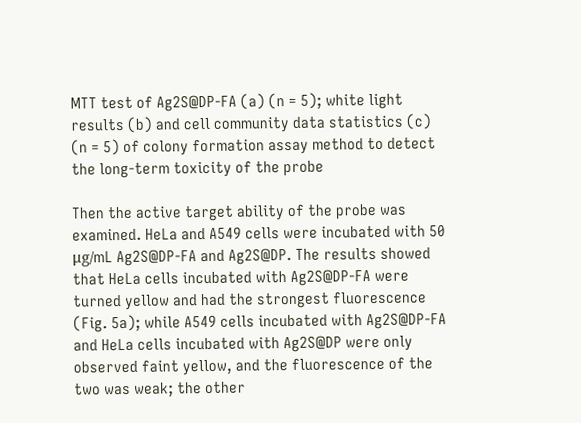MTT test of Ag2S@DP-FA (a) (n = 5); white light results (b) and cell community data statistics (c) (n = 5) of colony formation assay method to detect the long-term toxicity of the probe

Then the active target ability of the probe was examined. HeLa and A549 cells were incubated with 50 μg/mL Ag2S@DP-FA and Ag2S@DP. The results showed that HeLa cells incubated with Ag2S@DP-FA were turned yellow and had the strongest fluorescence (Fig. 5a); while A549 cells incubated with Ag2S@DP-FA and HeLa cells incubated with Ag2S@DP were only observed faint yellow, and the fluorescence of the two was weak; the other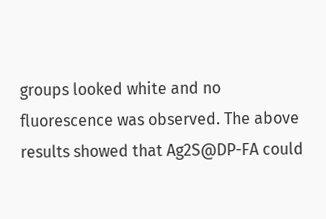groups looked white and no fluorescence was observed. The above results showed that Ag2S@DP-FA could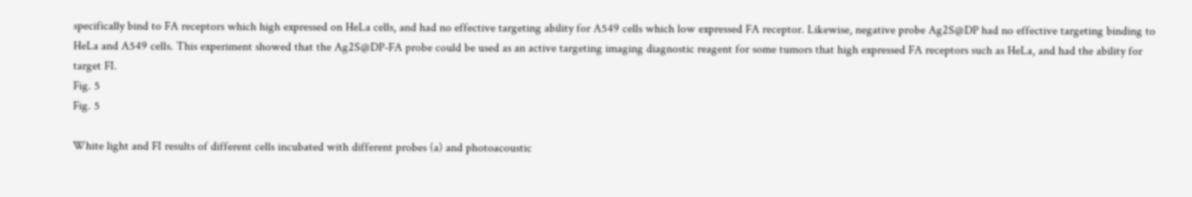specifically bind to FA receptors which high expressed on HeLa cells, and had no effective targeting ability for A549 cells which low expressed FA receptor. Likewise, negative probe Ag2S@DP had no effective targeting binding to HeLa and A549 cells. This experiment showed that the Ag2S@DP-FA probe could be used as an active targeting imaging diagnostic reagent for some tumors that high expressed FA receptors such as HeLa, and had the ability for target FI.
Fig. 5
Fig. 5

White light and FI results of different cells incubated with different probes (a) and photoacoustic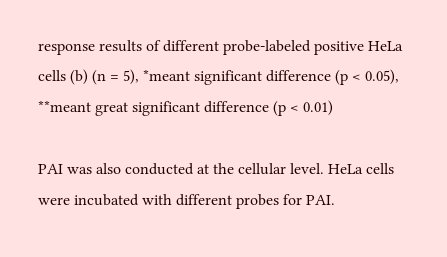response results of different probe-labeled positive HeLa cells (b) (n = 5), *meant significant difference (p < 0.05), **meant great significant difference (p < 0.01)

PAI was also conducted at the cellular level. HeLa cells were incubated with different probes for PAI.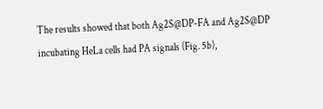The results showed that both Ag2S@DP-FA and Ag2S@DP incubating HeLa cells had PA signals (Fig. 5b),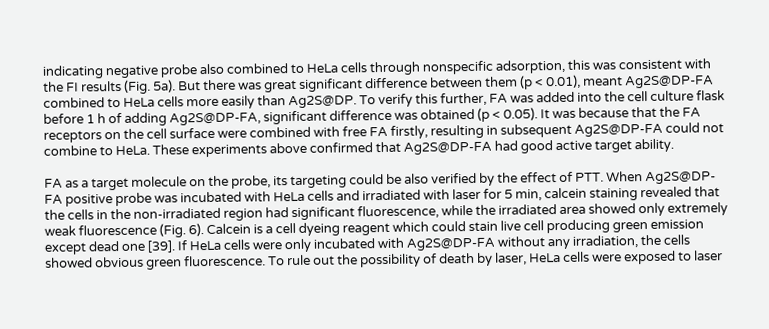indicating negative probe also combined to HeLa cells through nonspecific adsorption, this was consistent with the FI results (Fig. 5a). But there was great significant difference between them (p < 0.01), meant Ag2S@DP-FA combined to HeLa cells more easily than Ag2S@DP. To verify this further, FA was added into the cell culture flask before 1 h of adding Ag2S@DP-FA, significant difference was obtained (p < 0.05). It was because that the FA receptors on the cell surface were combined with free FA firstly, resulting in subsequent Ag2S@DP-FA could not combine to HeLa. These experiments above confirmed that Ag2S@DP-FA had good active target ability.

FA as a target molecule on the probe, its targeting could be also verified by the effect of PTT. When Ag2S@DP-FA positive probe was incubated with HeLa cells and irradiated with laser for 5 min, calcein staining revealed that the cells in the non-irradiated region had significant fluorescence, while the irradiated area showed only extremely weak fluorescence (Fig. 6). Calcein is a cell dyeing reagent which could stain live cell producing green emission except dead one [39]. If HeLa cells were only incubated with Ag2S@DP-FA without any irradiation, the cells showed obvious green fluorescence. To rule out the possibility of death by laser, HeLa cells were exposed to laser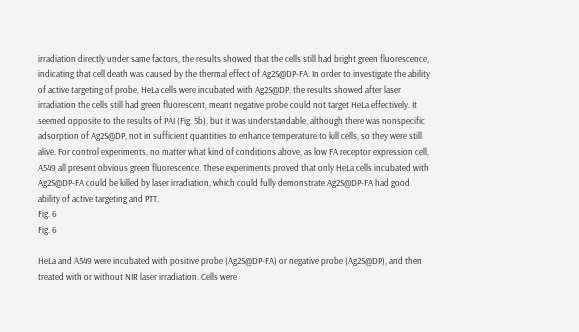irradiation directly under same factors, the results showed that the cells still had bright green fluorescence, indicating that cell death was caused by the thermal effect of Ag2S@DP-FA. In order to investigate the ability of active targeting of probe, HeLa cells were incubated with Ag2S@DP, the results showed after laser irradiation the cells still had green fluorescent, meant negative probe could not target HeLa effectively. It seemed opposite to the results of PAI (Fig. 5b), but it was understandable, although there was nonspecific adsorption of Ag2S@DP, not in sufficient quantities to enhance temperature to kill cells, so they were still alive. For control experiments, no matter what kind of conditions above, as low FA receptor expression cell, A549 all present obvious green fluorescence. These experiments proved that only HeLa cells incubated with Ag2S@DP-FA could be killed by laser irradiation, which could fully demonstrate Ag2S@DP-FA had good ability of active targeting and PTT.
Fig. 6
Fig. 6

HeLa and A549 were incubated with positive probe (Ag2S@DP-FA) or negative probe (Ag2S@DP), and then treated with or without NIR laser irradiation. Cells were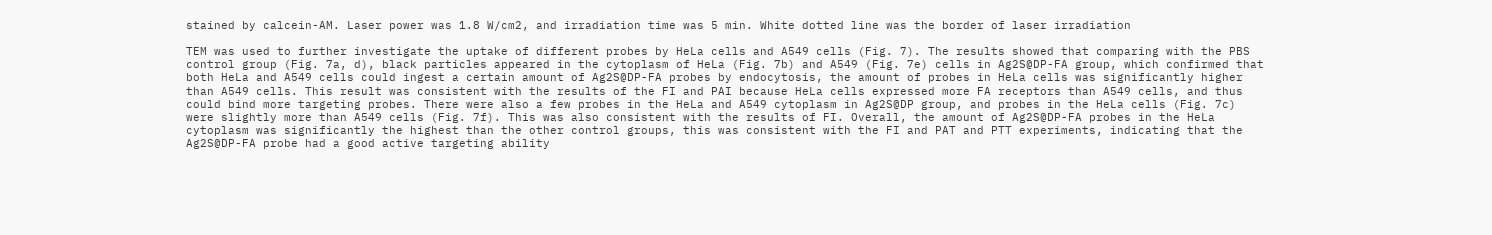stained by calcein-AM. Laser power was 1.8 W/cm2, and irradiation time was 5 min. White dotted line was the border of laser irradiation

TEM was used to further investigate the uptake of different probes by HeLa cells and A549 cells (Fig. 7). The results showed that comparing with the PBS control group (Fig. 7a, d), black particles appeared in the cytoplasm of HeLa (Fig. 7b) and A549 (Fig. 7e) cells in Ag2S@DP-FA group, which confirmed that both HeLa and A549 cells could ingest a certain amount of Ag2S@DP-FA probes by endocytosis, the amount of probes in HeLa cells was significantly higher than A549 cells. This result was consistent with the results of the FI and PAI because HeLa cells expressed more FA receptors than A549 cells, and thus could bind more targeting probes. There were also a few probes in the HeLa and A549 cytoplasm in Ag2S@DP group, and probes in the HeLa cells (Fig. 7c) were slightly more than A549 cells (Fig. 7f). This was also consistent with the results of FI. Overall, the amount of Ag2S@DP-FA probes in the HeLa cytoplasm was significantly the highest than the other control groups, this was consistent with the FI and PAT and PTT experiments, indicating that the Ag2S@DP-FA probe had a good active targeting ability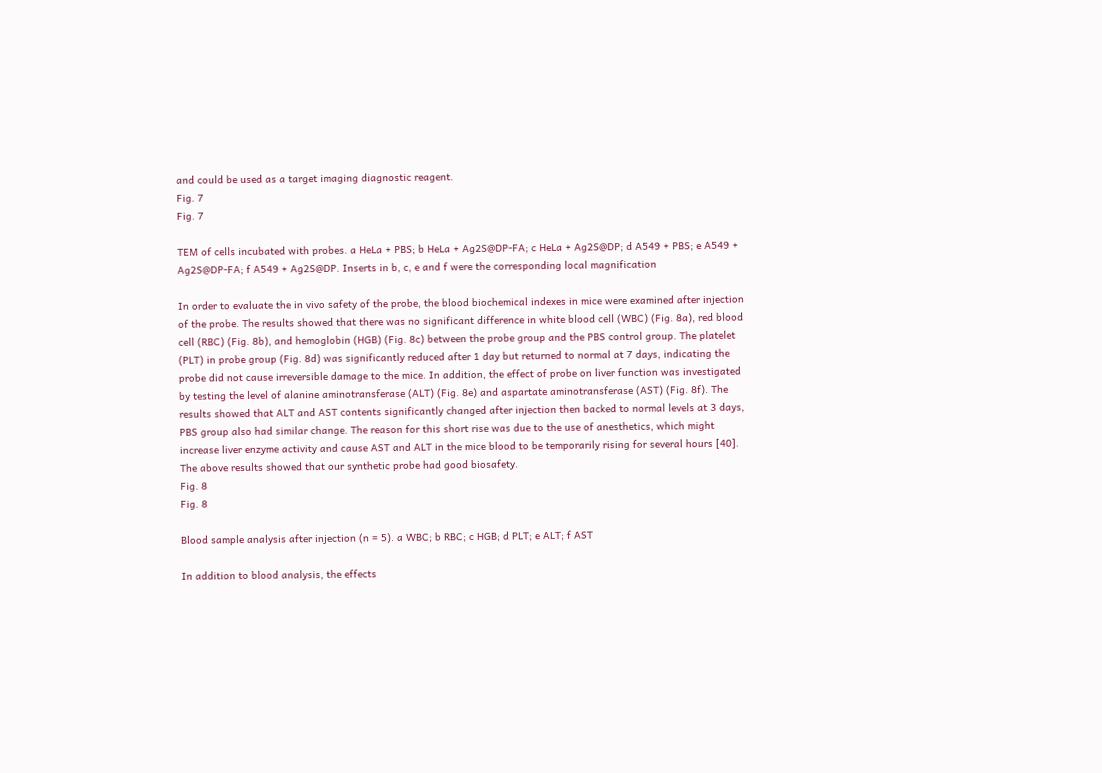and could be used as a target imaging diagnostic reagent.
Fig. 7
Fig. 7

TEM of cells incubated with probes. a HeLa + PBS; b HeLa + Ag2S@DP-FA; c HeLa + Ag2S@DP; d A549 + PBS; e A549 + Ag2S@DP-FA; f A549 + Ag2S@DP. Inserts in b, c, e and f were the corresponding local magnification

In order to evaluate the in vivo safety of the probe, the blood biochemical indexes in mice were examined after injection of the probe. The results showed that there was no significant difference in white blood cell (WBC) (Fig. 8a), red blood cell (RBC) (Fig. 8b), and hemoglobin (HGB) (Fig. 8c) between the probe group and the PBS control group. The platelet (PLT) in probe group (Fig. 8d) was significantly reduced after 1 day but returned to normal at 7 days, indicating the probe did not cause irreversible damage to the mice. In addition, the effect of probe on liver function was investigated by testing the level of alanine aminotransferase (ALT) (Fig. 8e) and aspartate aminotransferase (AST) (Fig. 8f). The results showed that ALT and AST contents significantly changed after injection then backed to normal levels at 3 days, PBS group also had similar change. The reason for this short rise was due to the use of anesthetics, which might increase liver enzyme activity and cause AST and ALT in the mice blood to be temporarily rising for several hours [40]. The above results showed that our synthetic probe had good biosafety.
Fig. 8
Fig. 8

Blood sample analysis after injection (n = 5). a WBC; b RBC; c HGB; d PLT; e ALT; f AST

In addition to blood analysis, the effects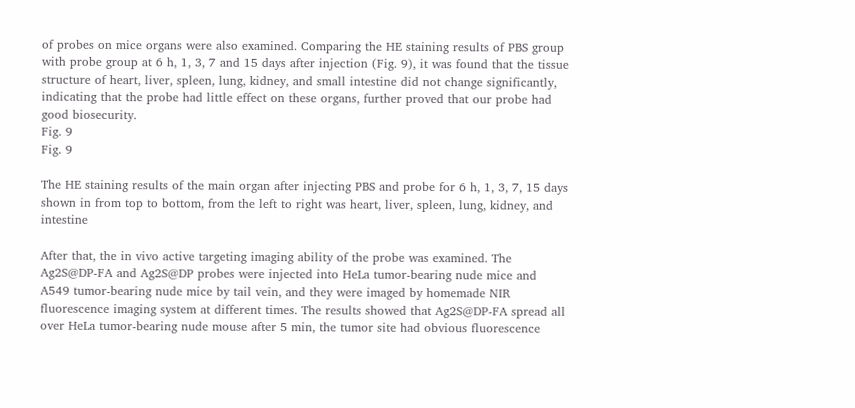of probes on mice organs were also examined. Comparing the HE staining results of PBS group with probe group at 6 h, 1, 3, 7 and 15 days after injection (Fig. 9), it was found that the tissue structure of heart, liver, spleen, lung, kidney, and small intestine did not change significantly, indicating that the probe had little effect on these organs, further proved that our probe had good biosecurity.
Fig. 9
Fig. 9

The HE staining results of the main organ after injecting PBS and probe for 6 h, 1, 3, 7, 15 days shown in from top to bottom, from the left to right was heart, liver, spleen, lung, kidney, and intestine

After that, the in vivo active targeting imaging ability of the probe was examined. The Ag2S@DP-FA and Ag2S@DP probes were injected into HeLa tumor-bearing nude mice and A549 tumor-bearing nude mice by tail vein, and they were imaged by homemade NIR fluorescence imaging system at different times. The results showed that Ag2S@DP-FA spread all over HeLa tumor-bearing nude mouse after 5 min, the tumor site had obvious fluorescence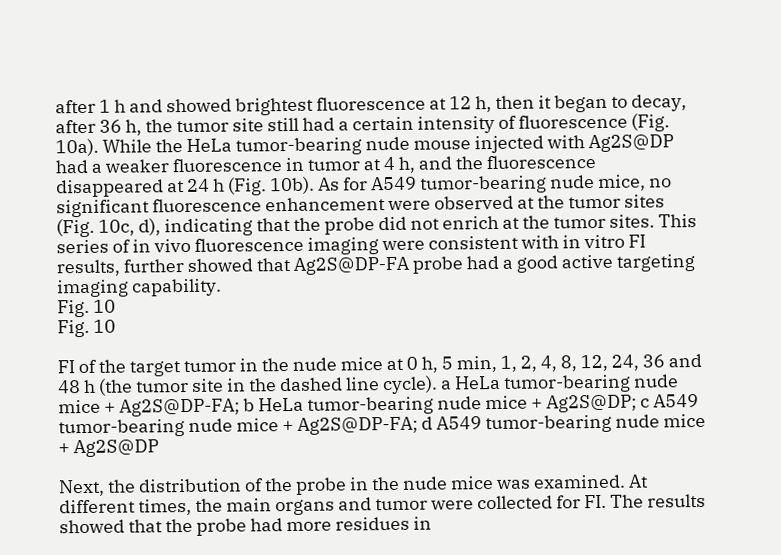after 1 h and showed brightest fluorescence at 12 h, then it began to decay, after 36 h, the tumor site still had a certain intensity of fluorescence (Fig. 10a). While the HeLa tumor-bearing nude mouse injected with Ag2S@DP had a weaker fluorescence in tumor at 4 h, and the fluorescence disappeared at 24 h (Fig. 10b). As for A549 tumor-bearing nude mice, no significant fluorescence enhancement were observed at the tumor sites (Fig. 10c, d), indicating that the probe did not enrich at the tumor sites. This series of in vivo fluorescence imaging were consistent with in vitro FI results, further showed that Ag2S@DP-FA probe had a good active targeting imaging capability.
Fig. 10
Fig. 10

FI of the target tumor in the nude mice at 0 h, 5 min, 1, 2, 4, 8, 12, 24, 36 and 48 h (the tumor site in the dashed line cycle). a HeLa tumor-bearing nude mice + Ag2S@DP-FA; b HeLa tumor-bearing nude mice + Ag2S@DP; c A549 tumor-bearing nude mice + Ag2S@DP-FA; d A549 tumor-bearing nude mice + Ag2S@DP

Next, the distribution of the probe in the nude mice was examined. At different times, the main organs and tumor were collected for FI. The results showed that the probe had more residues in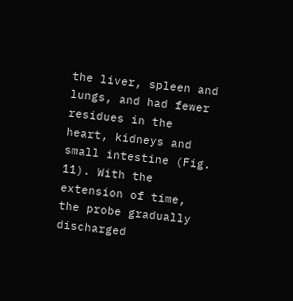the liver, spleen and lungs, and had fewer residues in the heart, kidneys and small intestine (Fig. 11). With the extension of time, the probe gradually discharged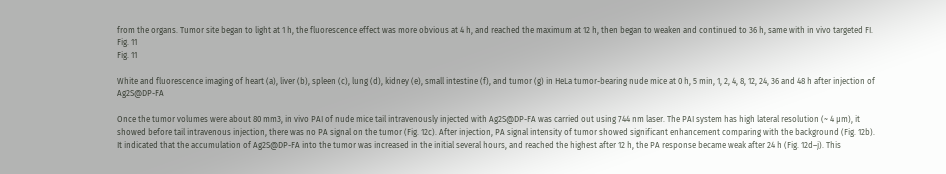from the organs. Tumor site began to light at 1 h, the fluorescence effect was more obvious at 4 h, and reached the maximum at 12 h, then began to weaken and continued to 36 h, same with in vivo targeted FI.
Fig. 11
Fig. 11

White and fluorescence imaging of heart (a), liver (b), spleen (c), lung (d), kidney (e), small intestine (f), and tumor (g) in HeLa tumor-bearing nude mice at 0 h, 5 min, 1, 2, 4, 8, 12, 24, 36 and 48 h after injection of Ag2S@DP-FA

Once the tumor volumes were about 80 mm3, in vivo PAI of nude mice tail intravenously injected with Ag2S@DP-FA was carried out using 744 nm laser. The PAI system has high lateral resolution (~ 4 µm), it showed before tail intravenous injection, there was no PA signal on the tumor (Fig. 12c). After injection, PA signal intensity of tumor showed significant enhancement comparing with the background (Fig. 12b). It indicated that the accumulation of Ag2S@DP-FA into the tumor was increased in the initial several hours, and reached the highest after 12 h, the PA response became weak after 24 h (Fig. 12d–j). This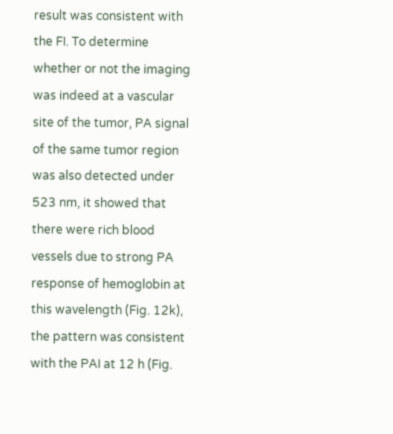result was consistent with the FI. To determine whether or not the imaging was indeed at a vascular site of the tumor, PA signal of the same tumor region was also detected under 523 nm, it showed that there were rich blood vessels due to strong PA response of hemoglobin at this wavelength (Fig. 12k), the pattern was consistent with the PAI at 12 h (Fig.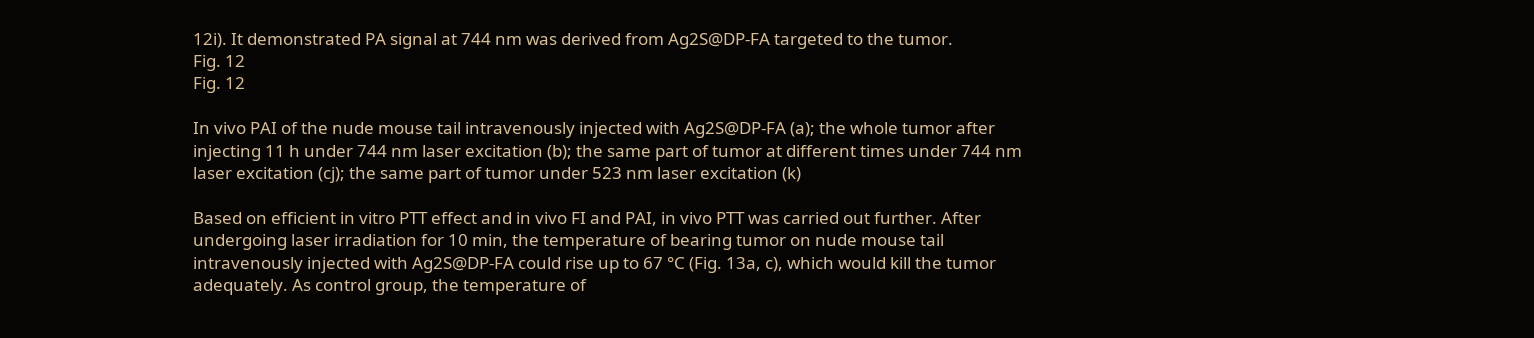12i). It demonstrated PA signal at 744 nm was derived from Ag2S@DP-FA targeted to the tumor.
Fig. 12
Fig. 12

In vivo PAI of the nude mouse tail intravenously injected with Ag2S@DP-FA (a); the whole tumor after injecting 11 h under 744 nm laser excitation (b); the same part of tumor at different times under 744 nm laser excitation (cj); the same part of tumor under 523 nm laser excitation (k)

Based on efficient in vitro PTT effect and in vivo FI and PAI, in vivo PTT was carried out further. After undergoing laser irradiation for 10 min, the temperature of bearing tumor on nude mouse tail intravenously injected with Ag2S@DP-FA could rise up to 67 °C (Fig. 13a, c), which would kill the tumor adequately. As control group, the temperature of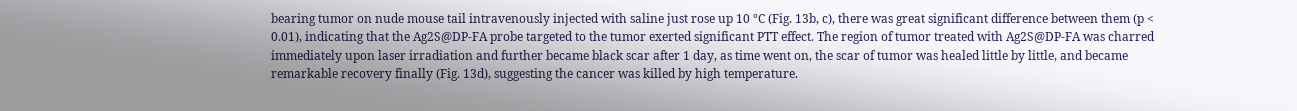bearing tumor on nude mouse tail intravenously injected with saline just rose up 10 °C (Fig. 13b, c), there was great significant difference between them (p < 0.01), indicating that the Ag2S@DP-FA probe targeted to the tumor exerted significant PTT effect. The region of tumor treated with Ag2S@DP-FA was charred immediately upon laser irradiation and further became black scar after 1 day, as time went on, the scar of tumor was healed little by little, and became remarkable recovery finally (Fig. 13d), suggesting the cancer was killed by high temperature.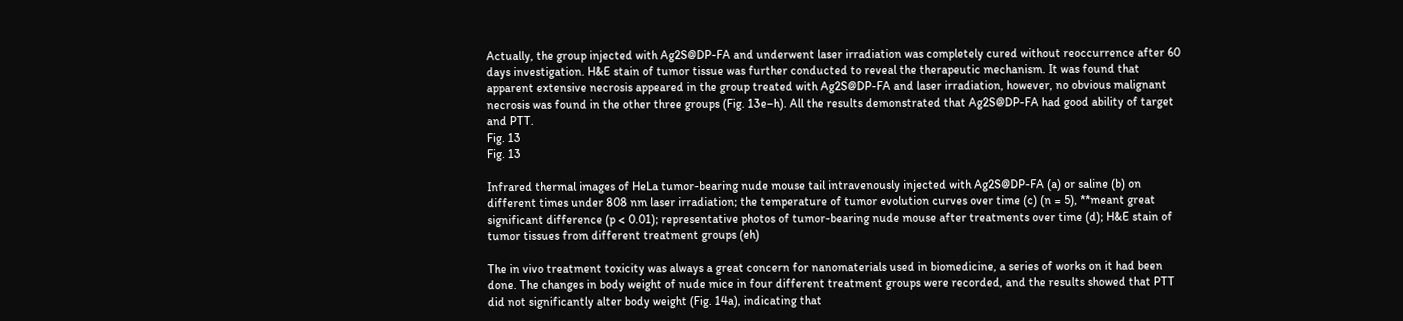Actually, the group injected with Ag2S@DP-FA and underwent laser irradiation was completely cured without reoccurrence after 60 days investigation. H&E stain of tumor tissue was further conducted to reveal the therapeutic mechanism. It was found that apparent extensive necrosis appeared in the group treated with Ag2S@DP-FA and laser irradiation, however, no obvious malignant necrosis was found in the other three groups (Fig. 13e–h). All the results demonstrated that Ag2S@DP-FA had good ability of target and PTT.
Fig. 13
Fig. 13

Infrared thermal images of HeLa tumor-bearing nude mouse tail intravenously injected with Ag2S@DP-FA (a) or saline (b) on different times under 808 nm laser irradiation; the temperature of tumor evolution curves over time (c) (n = 5), **meant great significant difference (p < 0.01); representative photos of tumor-bearing nude mouse after treatments over time (d); H&E stain of tumor tissues from different treatment groups (eh)

The in vivo treatment toxicity was always a great concern for nanomaterials used in biomedicine, a series of works on it had been done. The changes in body weight of nude mice in four different treatment groups were recorded, and the results showed that PTT did not significantly alter body weight (Fig. 14a), indicating that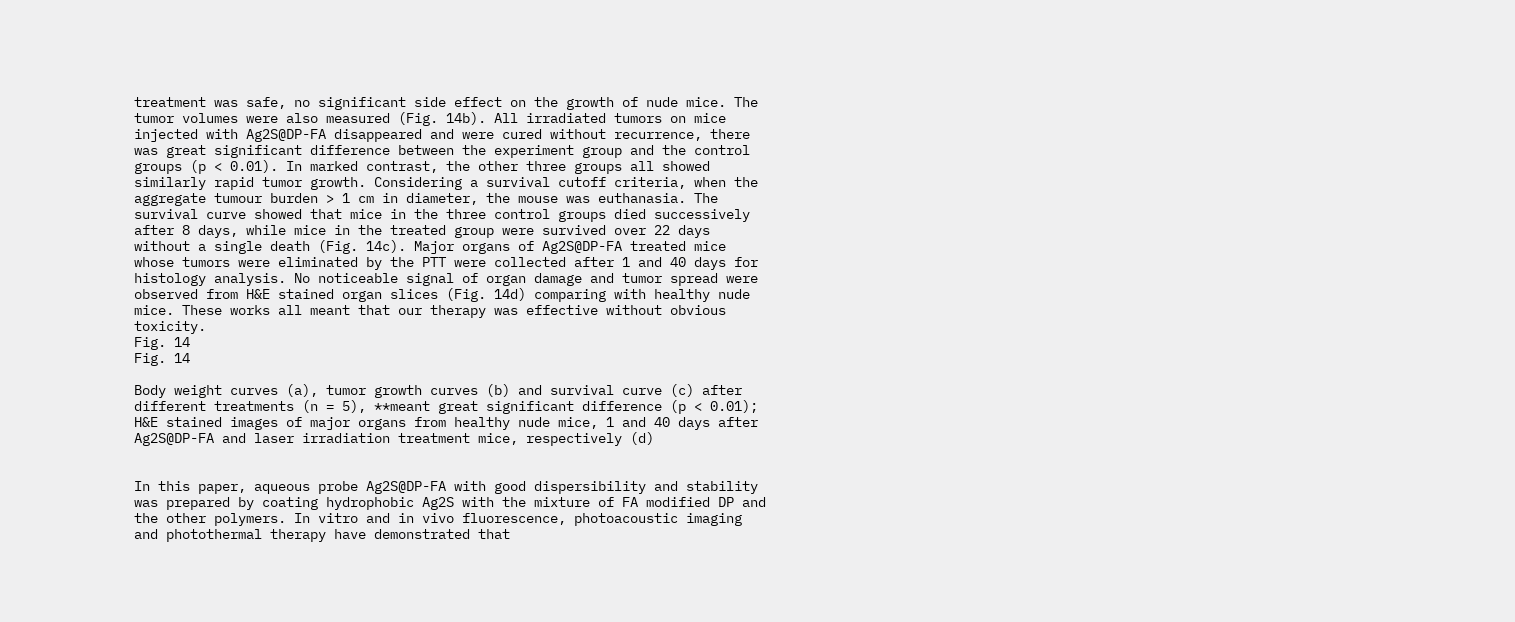treatment was safe, no significant side effect on the growth of nude mice. The tumor volumes were also measured (Fig. 14b). All irradiated tumors on mice injected with Ag2S@DP-FA disappeared and were cured without recurrence, there was great significant difference between the experiment group and the control groups (p < 0.01). In marked contrast, the other three groups all showed similarly rapid tumor growth. Considering a survival cutoff criteria, when the aggregate tumour burden > 1 cm in diameter, the mouse was euthanasia. The survival curve showed that mice in the three control groups died successively after 8 days, while mice in the treated group were survived over 22 days without a single death (Fig. 14c). Major organs of Ag2S@DP-FA treated mice whose tumors were eliminated by the PTT were collected after 1 and 40 days for histology analysis. No noticeable signal of organ damage and tumor spread were observed from H&E stained organ slices (Fig. 14d) comparing with healthy nude mice. These works all meant that our therapy was effective without obvious toxicity.
Fig. 14
Fig. 14

Body weight curves (a), tumor growth curves (b) and survival curve (c) after different treatments (n = 5), **meant great significant difference (p < 0.01); H&E stained images of major organs from healthy nude mice, 1 and 40 days after Ag2S@DP-FA and laser irradiation treatment mice, respectively (d)


In this paper, aqueous probe Ag2S@DP-FA with good dispersibility and stability was prepared by coating hydrophobic Ag2S with the mixture of FA modified DP and the other polymers. In vitro and in vivo fluorescence, photoacoustic imaging and photothermal therapy have demonstrated that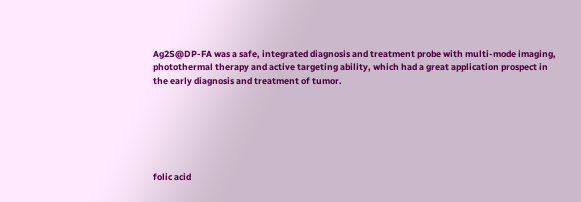Ag2S@DP-FA was a safe, integrated diagnosis and treatment probe with multi-mode imaging, photothermal therapy and active targeting ability, which had a great application prospect in the early diagnosis and treatment of tumor.






folic acid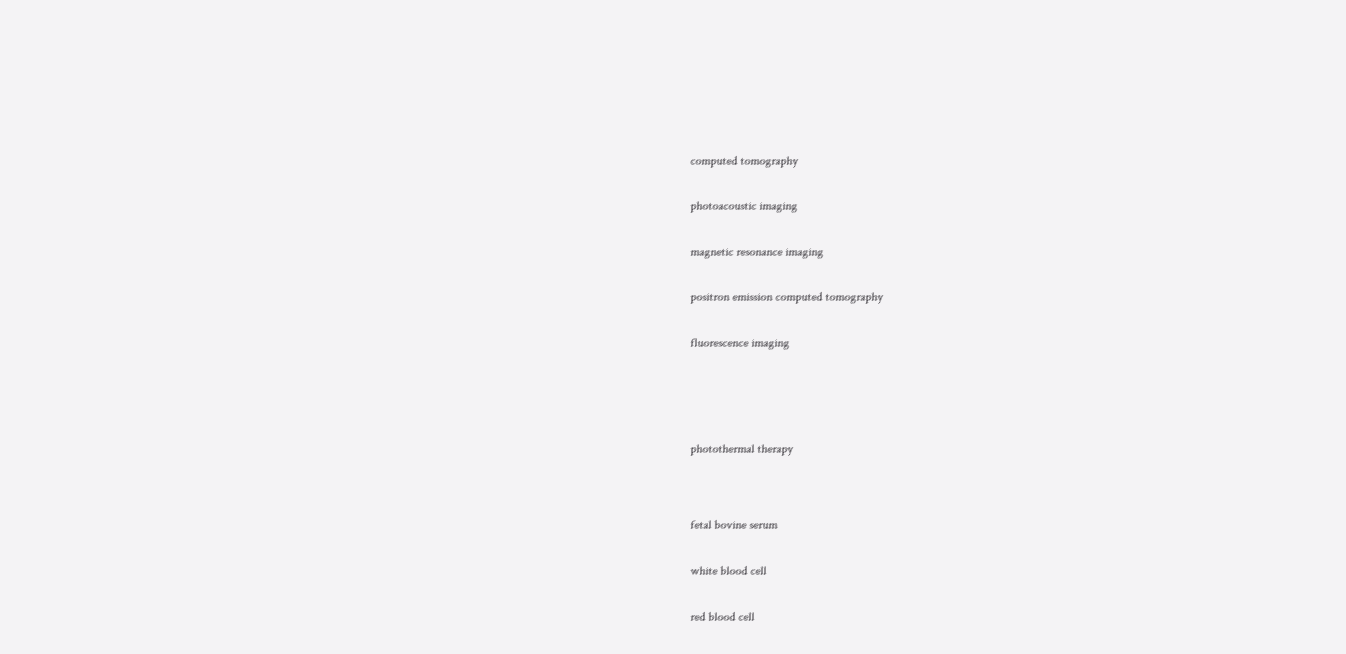computed tomography


photoacoustic imaging


magnetic resonance imaging


positron emission computed tomography


fluorescence imaging






photothermal therapy




fetal bovine serum


white blood cell


red blood cell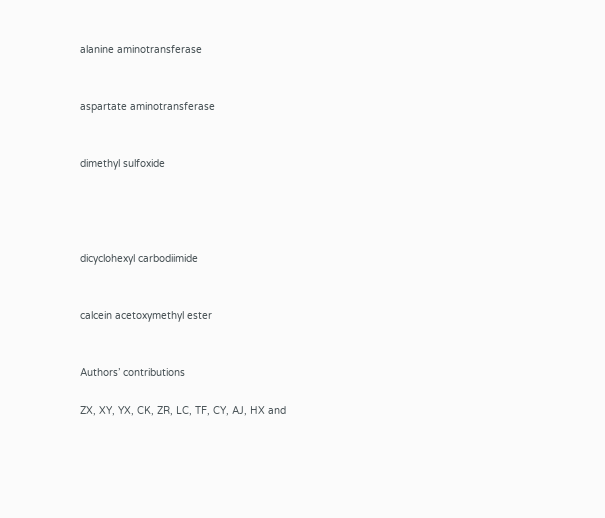alanine aminotransferase


aspartate aminotransferase


dimethyl sulfoxide




dicyclohexyl carbodiimide


calcein acetoxymethyl ester


Authors’ contributions

ZX, XY, YX, CK, ZR, LC, TF, CY, AJ, HX and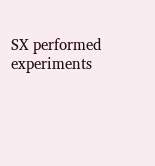SX performed experiments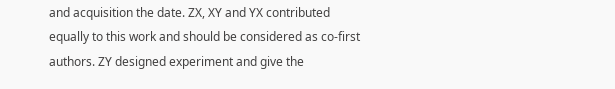and acquisition the date. ZX, XY and YX contributed equally to this work and should be considered as co-first authors. ZY designed experiment and give the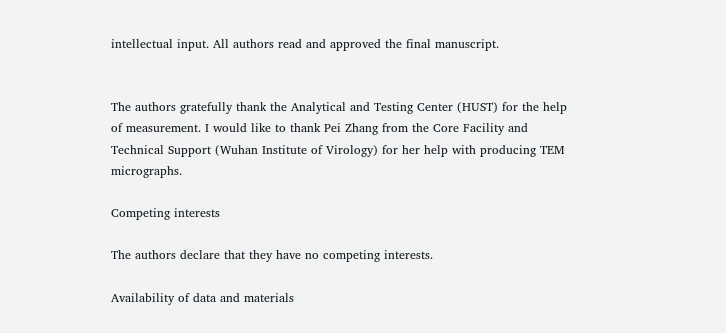intellectual input. All authors read and approved the final manuscript.


The authors gratefully thank the Analytical and Testing Center (HUST) for the help of measurement. I would like to thank Pei Zhang from the Core Facility and Technical Support (Wuhan Institute of Virology) for her help with producing TEM micrographs.

Competing interests

The authors declare that they have no competing interests.

Availability of data and materials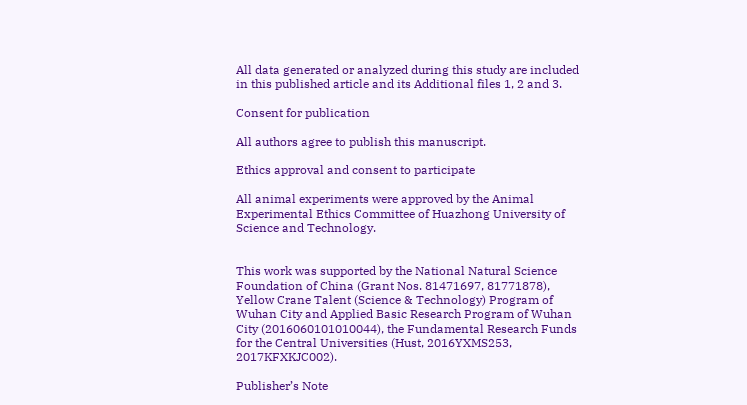All data generated or analyzed during this study are included in this published article and its Additional files 1, 2 and 3.

Consent for publication

All authors agree to publish this manuscript.

Ethics approval and consent to participate

All animal experiments were approved by the Animal Experimental Ethics Committee of Huazhong University of Science and Technology.


This work was supported by the National Natural Science Foundation of China (Grant Nos. 81471697, 81771878), Yellow Crane Talent (Science & Technology) Program of Wuhan City and Applied Basic Research Program of Wuhan City (2016060101010044), the Fundamental Research Funds for the Central Universities (Hust, 2016YXMS253, 2017KFXKJC002).

Publisher’s Note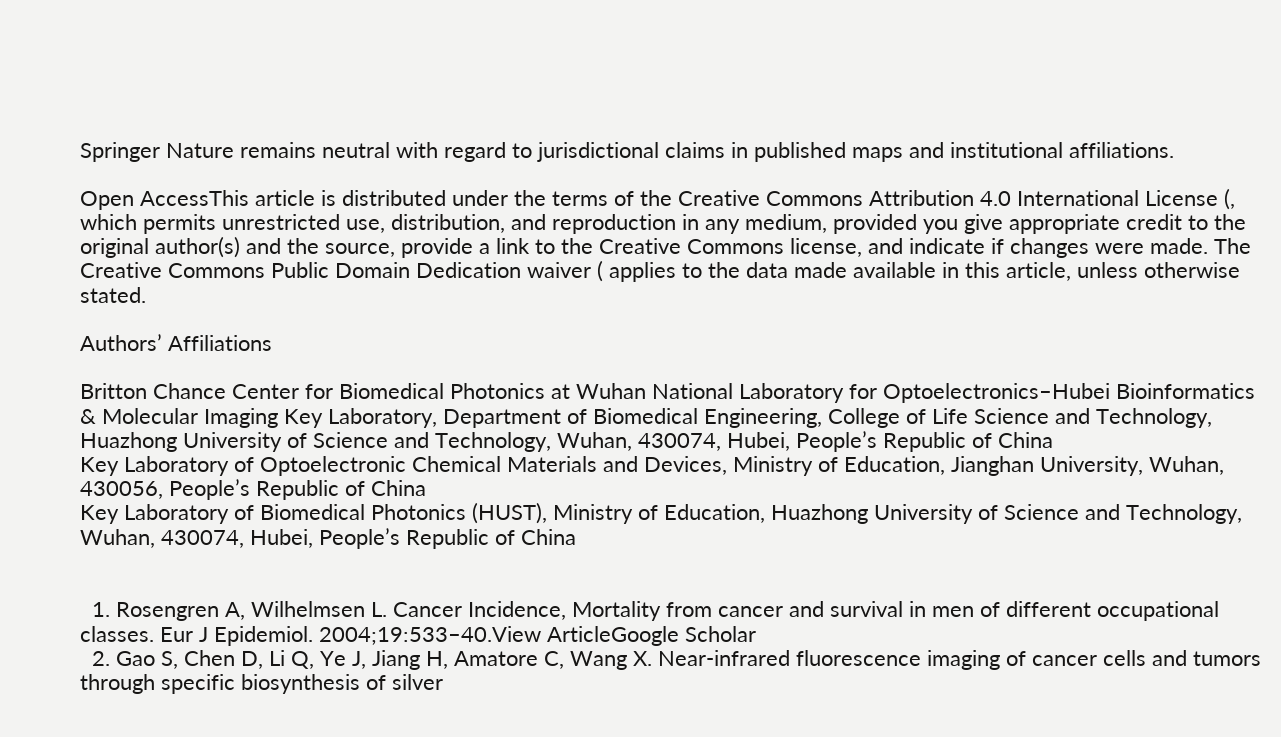Springer Nature remains neutral with regard to jurisdictional claims in published maps and institutional affiliations.

Open AccessThis article is distributed under the terms of the Creative Commons Attribution 4.0 International License (, which permits unrestricted use, distribution, and reproduction in any medium, provided you give appropriate credit to the original author(s) and the source, provide a link to the Creative Commons license, and indicate if changes were made. The Creative Commons Public Domain Dedication waiver ( applies to the data made available in this article, unless otherwise stated.

Authors’ Affiliations

Britton Chance Center for Biomedical Photonics at Wuhan National Laboratory for Optoelectronics–Hubei Bioinformatics & Molecular Imaging Key Laboratory, Department of Biomedical Engineering, College of Life Science and Technology, Huazhong University of Science and Technology, Wuhan, 430074, Hubei, People’s Republic of China
Key Laboratory of Optoelectronic Chemical Materials and Devices, Ministry of Education, Jianghan University, Wuhan, 430056, People’s Republic of China
Key Laboratory of Biomedical Photonics (HUST), Ministry of Education, Huazhong University of Science and Technology, Wuhan, 430074, Hubei, People’s Republic of China


  1. Rosengren A, Wilhelmsen L. Cancer Incidence, Mortality from cancer and survival in men of different occupational classes. Eur J Epidemiol. 2004;19:533–40.View ArticleGoogle Scholar
  2. Gao S, Chen D, Li Q, Ye J, Jiang H, Amatore C, Wang X. Near-infrared fluorescence imaging of cancer cells and tumors through specific biosynthesis of silver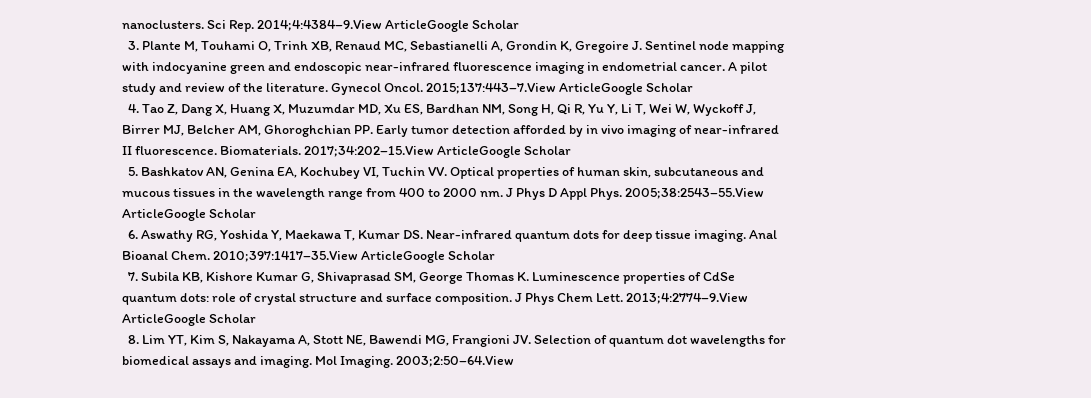nanoclusters. Sci Rep. 2014;4:4384–9.View ArticleGoogle Scholar
  3. Plante M, Touhami O, Trinh XB, Renaud MC, Sebastianelli A, Grondin K, Gregoire J. Sentinel node mapping with indocyanine green and endoscopic near-infrared fluorescence imaging in endometrial cancer. A pilot study and review of the literature. Gynecol Oncol. 2015;137:443–7.View ArticleGoogle Scholar
  4. Tao Z, Dang X, Huang X, Muzumdar MD, Xu ES, Bardhan NM, Song H, Qi R, Yu Y, Li T, Wei W, Wyckoff J, Birrer MJ, Belcher AM, Ghoroghchian PP. Early tumor detection afforded by in vivo imaging of near-infrared II fluorescence. Biomaterials. 2017;34:202–15.View ArticleGoogle Scholar
  5. Bashkatov AN, Genina EA, Kochubey VI, Tuchin VV. Optical properties of human skin, subcutaneous and mucous tissues in the wavelength range from 400 to 2000 nm. J Phys D Appl Phys. 2005;38:2543–55.View ArticleGoogle Scholar
  6. Aswathy RG, Yoshida Y, Maekawa T, Kumar DS. Near-infrared quantum dots for deep tissue imaging. Anal Bioanal Chem. 2010;397:1417–35.View ArticleGoogle Scholar
  7. Subila KB, Kishore Kumar G, Shivaprasad SM, George Thomas K. Luminescence properties of CdSe quantum dots: role of crystal structure and surface composition. J Phys Chem Lett. 2013;4:2774–9.View ArticleGoogle Scholar
  8. Lim YT, Kim S, Nakayama A, Stott NE, Bawendi MG, Frangioni JV. Selection of quantum dot wavelengths for biomedical assays and imaging. Mol Imaging. 2003;2:50–64.View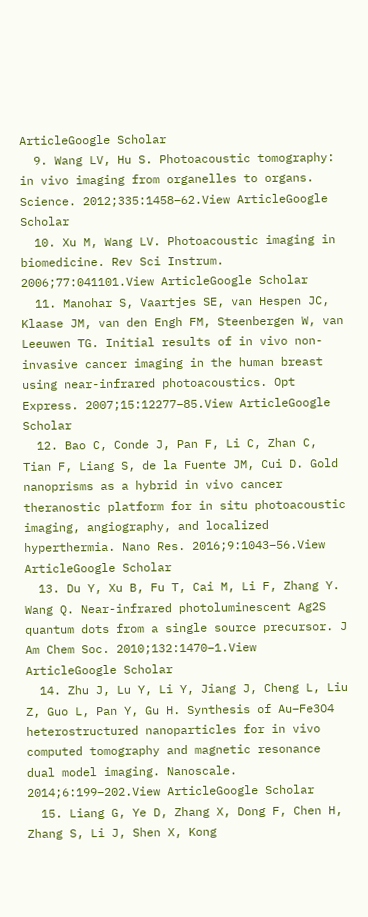ArticleGoogle Scholar
  9. Wang LV, Hu S. Photoacoustic tomography: in vivo imaging from organelles to organs. Science. 2012;335:1458–62.View ArticleGoogle Scholar
  10. Xu M, Wang LV. Photoacoustic imaging in biomedicine. Rev Sci Instrum. 2006;77:041101.View ArticleGoogle Scholar
  11. Manohar S, Vaartjes SE, van Hespen JC, Klaase JM, van den Engh FM, Steenbergen W, van Leeuwen TG. Initial results of in vivo non-invasive cancer imaging in the human breast using near-infrared photoacoustics. Opt Express. 2007;15:12277–85.View ArticleGoogle Scholar
  12. Bao C, Conde J, Pan F, Li C, Zhan C, Tian F, Liang S, de la Fuente JM, Cui D. Gold nanoprisms as a hybrid in vivo cancer theranostic platform for in situ photoacoustic imaging, angiography, and localized hyperthermia. Nano Res. 2016;9:1043–56.View ArticleGoogle Scholar
  13. Du Y, Xu B, Fu T, Cai M, Li F, Zhang Y. Wang Q. Near-infrared photoluminescent Ag2S quantum dots from a single source precursor. J Am Chem Soc. 2010;132:1470–1.View ArticleGoogle Scholar
  14. Zhu J, Lu Y, Li Y, Jiang J, Cheng L, Liu Z, Guo L, Pan Y, Gu H. Synthesis of Au–Fe3O4 heterostructured nanoparticles for in vivo computed tomography and magnetic resonance dual model imaging. Nanoscale. 2014;6:199–202.View ArticleGoogle Scholar
  15. Liang G, Ye D, Zhang X, Dong F, Chen H, Zhang S, Li J, Shen X, Kong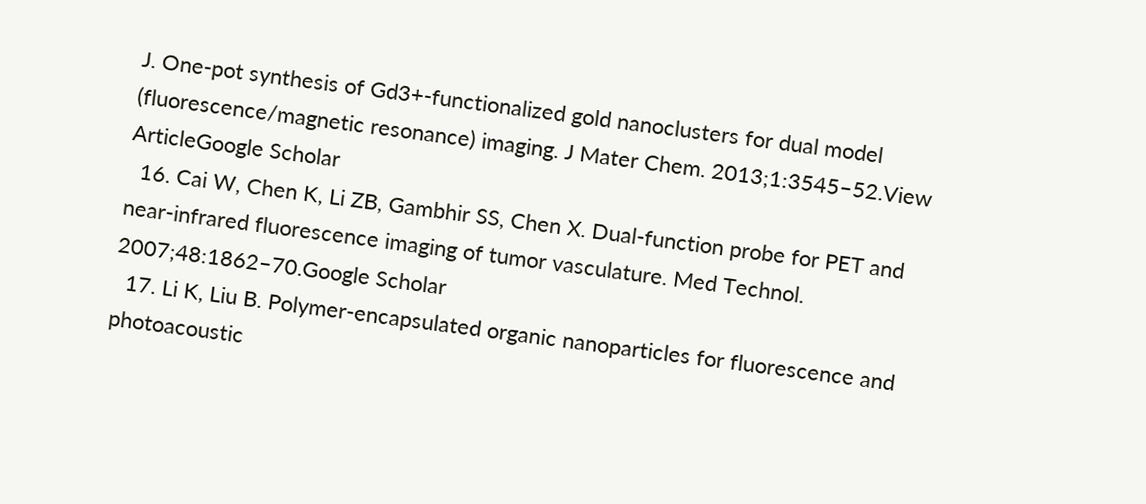J. One-pot synthesis of Gd3+-functionalized gold nanoclusters for dual model (fluorescence/magnetic resonance) imaging. J Mater Chem. 2013;1:3545–52.View ArticleGoogle Scholar
  16. Cai W, Chen K, Li ZB, Gambhir SS, Chen X. Dual-function probe for PET and near-infrared fluorescence imaging of tumor vasculature. Med Technol. 2007;48:1862–70.Google Scholar
  17. Li K, Liu B. Polymer-encapsulated organic nanoparticles for fluorescence and photoacoustic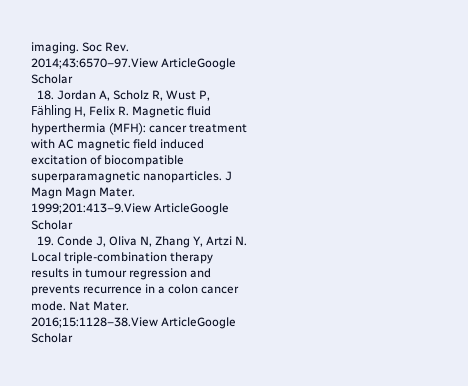imaging. Soc Rev. 2014;43:6570–97.View ArticleGoogle Scholar
  18. Jordan A, Scholz R, Wust P, Fähling H, Felix R. Magnetic fluid hyperthermia (MFH): cancer treatment with AC magnetic field induced excitation of biocompatible superparamagnetic nanoparticles. J Magn Magn Mater. 1999;201:413–9.View ArticleGoogle Scholar
  19. Conde J, Oliva N, Zhang Y, Artzi N. Local triple-combination therapy results in tumour regression and prevents recurrence in a colon cancer mode. Nat Mater. 2016;15:1128–38.View ArticleGoogle Scholar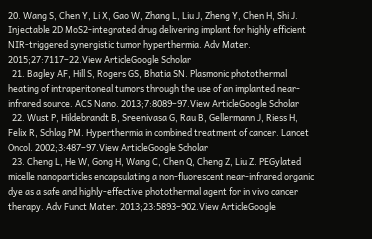20. Wang S, Chen Y, Li X, Gao W, Zhang L, Liu J, Zheng Y, Chen H, Shi J. Injectable 2D MoS2-integrated drug delivering implant for highly efficient NIR-triggered synergistic tumor hyperthermia. Adv Mater. 2015;27:7117–22.View ArticleGoogle Scholar
  21. Bagley AF, Hill S, Rogers GS, Bhatia SN. Plasmonic photothermal heating of intraperitoneal tumors through the use of an implanted near-infrared source. ACS Nano. 2013;7:8089–97.View ArticleGoogle Scholar
  22. Wust P, Hildebrandt B, Sreenivasa G, Rau B, Gellermann J, Riess H, Felix R, Schlag PM. Hyperthermia in combined treatment of cancer. Lancet Oncol. 2002;3:487–97.View ArticleGoogle Scholar
  23. Cheng L, He W, Gong H, Wang C, Chen Q, Cheng Z, Liu Z. PEGylated micelle nanoparticles encapsulating a non-fluorescent near-infrared organic dye as a safe and highly-effective photothermal agent for in vivo cancer therapy. Adv Funct Mater. 2013;23:5893–902.View ArticleGoogle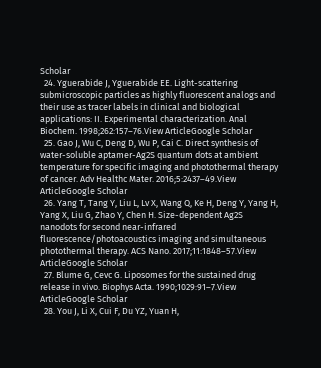Scholar
  24. Yguerabide J, Yguerabide EE. Light-scattering submicroscopic particles as highly fluorescent analogs and their use as tracer labels in clinical and biological applications: II. Experimental characterization. Anal Biochem. 1998;262:157–76.View ArticleGoogle Scholar
  25. Gao J, Wu C, Deng D, Wu P, Cai C. Direct synthesis of water-soluble aptamer-Ag2S quantum dots at ambient temperature for specific imaging and photothermal therapy of cancer. Adv Healthc Mater. 2016;5:2437–49.View ArticleGoogle Scholar
  26. Yang T, Tang Y, Liu L, Lv X, Wang Q, Ke H, Deng Y, Yang H, Yang X, Liu G, Zhao Y, Chen H. Size-dependent Ag2S nanodots for second near-infrared fluorescence/photoacoustics imaging and simultaneous photothermal therapy. ACS Nano. 2017;11:1848–57.View ArticleGoogle Scholar
  27. Blume G, Cevc G. Liposomes for the sustained drug release in vivo. Biophys Acta. 1990;1029:91–7.View ArticleGoogle Scholar
  28. You J, Li X, Cui F, Du YZ, Yuan H,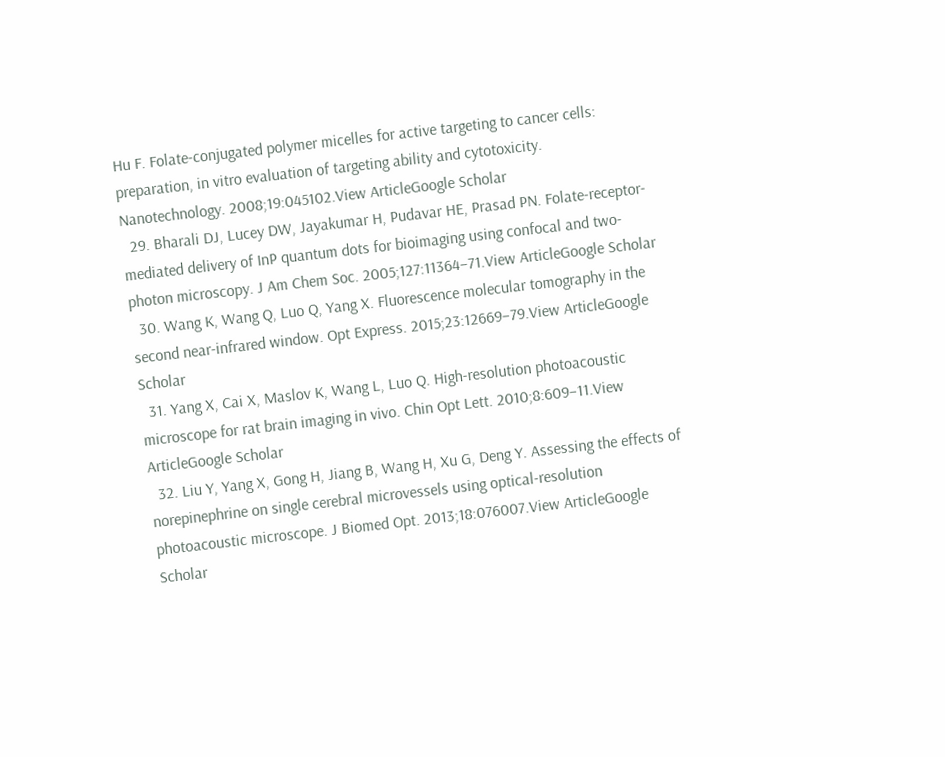Hu F. Folate-conjugated polymer micelles for active targeting to cancer cells: preparation, in vitro evaluation of targeting ability and cytotoxicity. Nanotechnology. 2008;19:045102.View ArticleGoogle Scholar
  29. Bharali DJ, Lucey DW, Jayakumar H, Pudavar HE, Prasad PN. Folate-receptor-mediated delivery of InP quantum dots for bioimaging using confocal and two-photon microscopy. J Am Chem Soc. 2005;127:11364–71.View ArticleGoogle Scholar
  30. Wang K, Wang Q, Luo Q, Yang X. Fluorescence molecular tomography in the second near-infrared window. Opt Express. 2015;23:12669–79.View ArticleGoogle Scholar
  31. Yang X, Cai X, Maslov K, Wang L, Luo Q. High-resolution photoacoustic microscope for rat brain imaging in vivo. Chin Opt Lett. 2010;8:609–11.View ArticleGoogle Scholar
  32. Liu Y, Yang X, Gong H, Jiang B, Wang H, Xu G, Deng Y. Assessing the effects of norepinephrine on single cerebral microvessels using optical-resolution photoacoustic microscope. J Biomed Opt. 2013;18:076007.View ArticleGoogle Scholar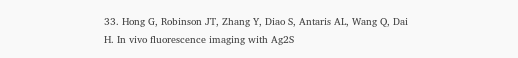33. Hong G, Robinson JT, Zhang Y, Diao S, Antaris AL, Wang Q, Dai H. In vivo fluorescence imaging with Ag2S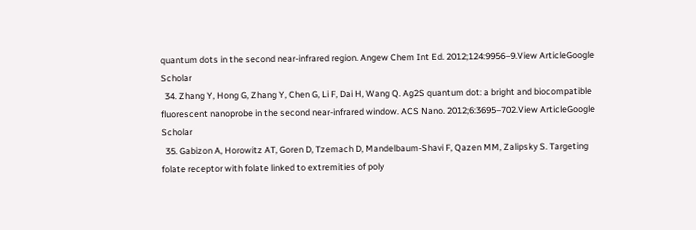quantum dots in the second near-infrared region. Angew Chem Int Ed. 2012;124:9956–9.View ArticleGoogle Scholar
  34. Zhang Y, Hong G, Zhang Y, Chen G, Li F, Dai H, Wang Q. Ag2S quantum dot: a bright and biocompatible fluorescent nanoprobe in the second near-infrared window. ACS Nano. 2012;6:3695–702.View ArticleGoogle Scholar
  35. Gabizon A, Horowitz AT, Goren D, Tzemach D, Mandelbaum-Shavi F, Qazen MM, Zalipsky S. Targeting folate receptor with folate linked to extremities of poly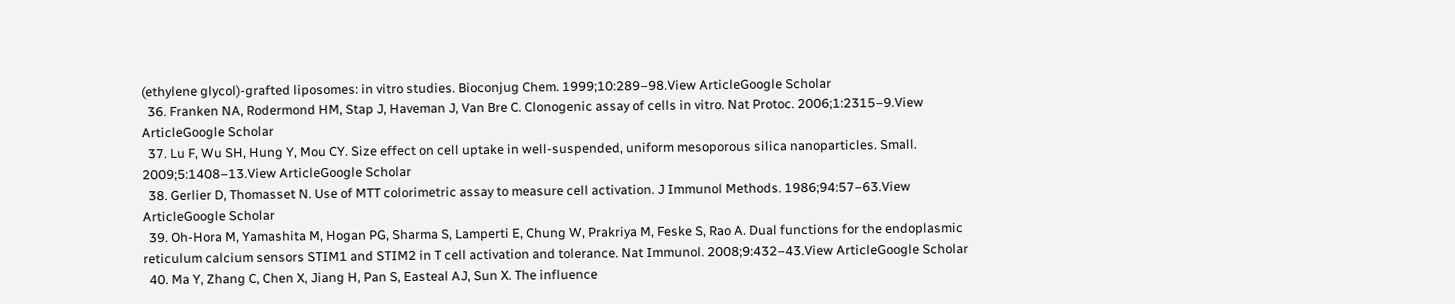(ethylene glycol)-grafted liposomes: in vitro studies. Bioconjug Chem. 1999;10:289–98.View ArticleGoogle Scholar
  36. Franken NA, Rodermond HM, Stap J, Haveman J, Van Bre C. Clonogenic assay of cells in vitro. Nat Protoc. 2006;1:2315–9.View ArticleGoogle Scholar
  37. Lu F, Wu SH, Hung Y, Mou CY. Size effect on cell uptake in well-suspended, uniform mesoporous silica nanoparticles. Small. 2009;5:1408–13.View ArticleGoogle Scholar
  38. Gerlier D, Thomasset N. Use of MTT colorimetric assay to measure cell activation. J Immunol Methods. 1986;94:57–63.View ArticleGoogle Scholar
  39. Oh-Hora M, Yamashita M, Hogan PG, Sharma S, Lamperti E, Chung W, Prakriya M, Feske S, Rao A. Dual functions for the endoplasmic reticulum calcium sensors STIM1 and STIM2 in T cell activation and tolerance. Nat Immunol. 2008;9:432–43.View ArticleGoogle Scholar
  40. Ma Y, Zhang C, Chen X, Jiang H, Pan S, Easteal AJ, Sun X. The influence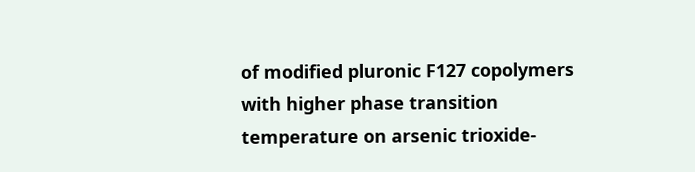of modified pluronic F127 copolymers with higher phase transition temperature on arsenic trioxide-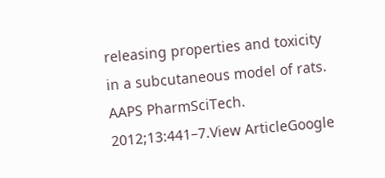releasing properties and toxicity in a subcutaneous model of rats. AAPS PharmSciTech. 2012;13:441–7.View ArticleGoogle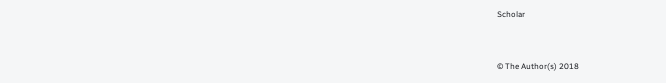Scholar


© The Author(s) 2018